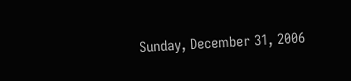Sunday, December 31, 2006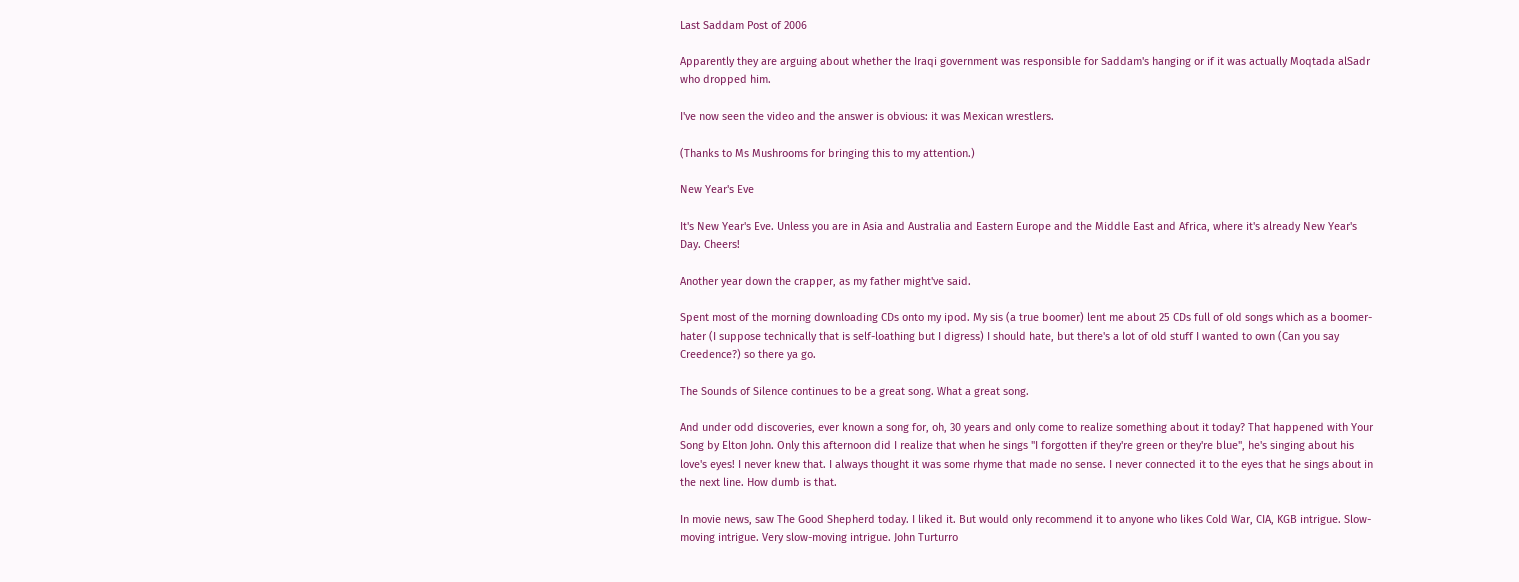Last Saddam Post of 2006

Apparently they are arguing about whether the Iraqi government was responsible for Saddam's hanging or if it was actually Moqtada alSadr who dropped him.

I've now seen the video and the answer is obvious: it was Mexican wrestlers.

(Thanks to Ms Mushrooms for bringing this to my attention.)

New Year's Eve

It's New Year's Eve. Unless you are in Asia and Australia and Eastern Europe and the Middle East and Africa, where it's already New Year's Day. Cheers!

Another year down the crapper, as my father might've said.

Spent most of the morning downloading CDs onto my ipod. My sis (a true boomer) lent me about 25 CDs full of old songs which as a boomer-hater (I suppose technically that is self-loathing but I digress) I should hate, but there's a lot of old stuff I wanted to own (Can you say Creedence?) so there ya go.

The Sounds of Silence continues to be a great song. What a great song.

And under odd discoveries, ever known a song for, oh, 30 years and only come to realize something about it today? That happened with Your Song by Elton John. Only this afternoon did I realize that when he sings "I forgotten if they're green or they're blue", he's singing about his love's eyes! I never knew that. I always thought it was some rhyme that made no sense. I never connected it to the eyes that he sings about in the next line. How dumb is that.

In movie news, saw The Good Shepherd today. I liked it. But would only recommend it to anyone who likes Cold War, CIA, KGB intrigue. Slow-moving intrigue. Very slow-moving intrigue. John Turturro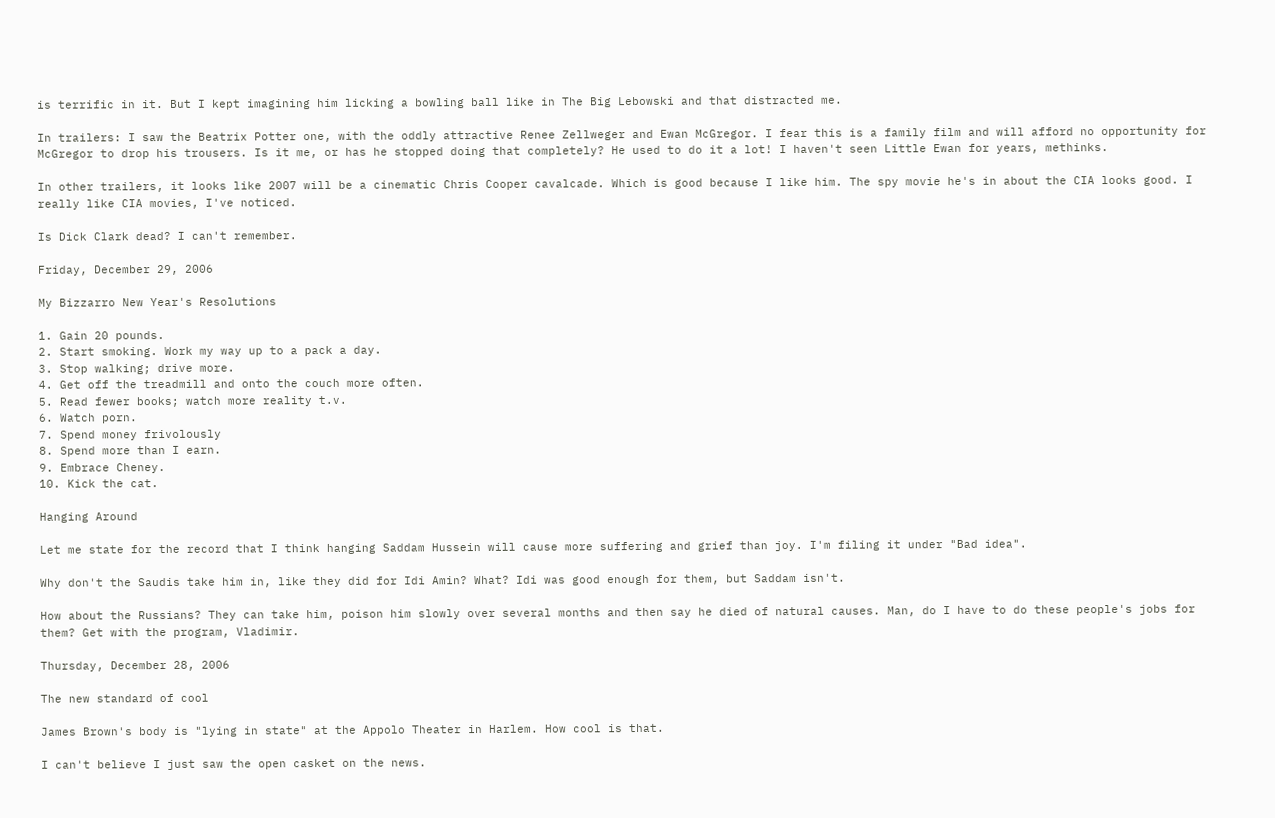is terrific in it. But I kept imagining him licking a bowling ball like in The Big Lebowski and that distracted me.

In trailers: I saw the Beatrix Potter one, with the oddly attractive Renee Zellweger and Ewan McGregor. I fear this is a family film and will afford no opportunity for McGregor to drop his trousers. Is it me, or has he stopped doing that completely? He used to do it a lot! I haven't seen Little Ewan for years, methinks.

In other trailers, it looks like 2007 will be a cinematic Chris Cooper cavalcade. Which is good because I like him. The spy movie he's in about the CIA looks good. I really like CIA movies, I've noticed.

Is Dick Clark dead? I can't remember.

Friday, December 29, 2006

My Bizzarro New Year's Resolutions

1. Gain 20 pounds.
2. Start smoking. Work my way up to a pack a day.
3. Stop walking; drive more.
4. Get off the treadmill and onto the couch more often.
5. Read fewer books; watch more reality t.v.
6. Watch porn.
7. Spend money frivolously
8. Spend more than I earn.
9. Embrace Cheney.
10. Kick the cat.

Hanging Around

Let me state for the record that I think hanging Saddam Hussein will cause more suffering and grief than joy. I'm filing it under "Bad idea".

Why don't the Saudis take him in, like they did for Idi Amin? What? Idi was good enough for them, but Saddam isn't.

How about the Russians? They can take him, poison him slowly over several months and then say he died of natural causes. Man, do I have to do these people's jobs for them? Get with the program, Vladimir.

Thursday, December 28, 2006

The new standard of cool

James Brown's body is "lying in state" at the Appolo Theater in Harlem. How cool is that.

I can't believe I just saw the open casket on the news.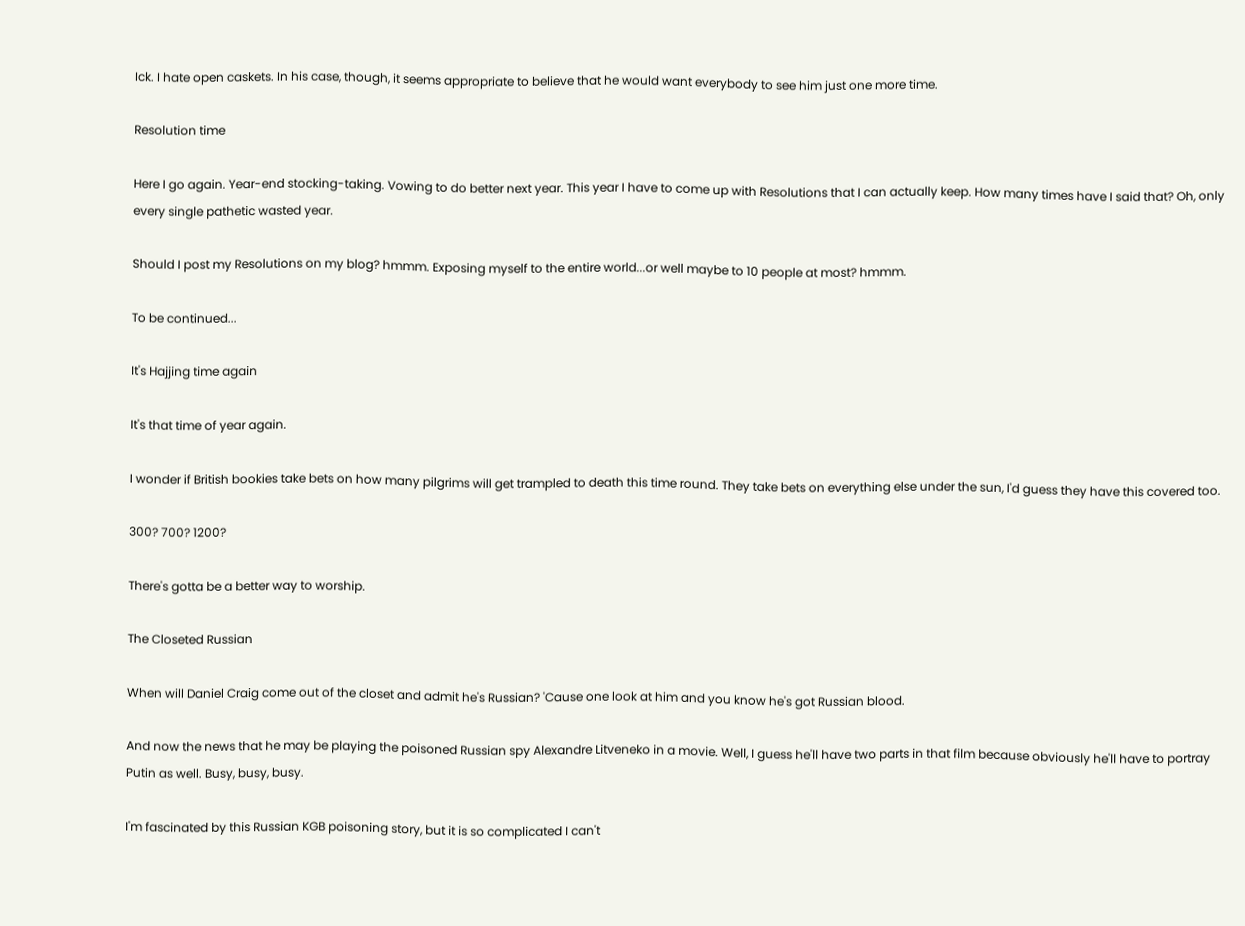Ick. I hate open caskets. In his case, though, it seems appropriate to believe that he would want everybody to see him just one more time.

Resolution time

Here I go again. Year-end stocking-taking. Vowing to do better next year. This year I have to come up with Resolutions that I can actually keep. How many times have I said that? Oh, only every single pathetic wasted year.

Should I post my Resolutions on my blog? hmmm. Exposing myself to the entire world...or well maybe to 10 people at most? hmmm.

To be continued...

It's Hajjing time again

It's that time of year again.

I wonder if British bookies take bets on how many pilgrims will get trampled to death this time round. They take bets on everything else under the sun, I'd guess they have this covered too.

300? 700? 1200?

There's gotta be a better way to worship.

The Closeted Russian

When will Daniel Craig come out of the closet and admit he's Russian? 'Cause one look at him and you know he's got Russian blood.

And now the news that he may be playing the poisoned Russian spy Alexandre Litveneko in a movie. Well, I guess he'll have two parts in that film because obviously he'll have to portray Putin as well. Busy, busy, busy.

I'm fascinated by this Russian KGB poisoning story, but it is so complicated I can't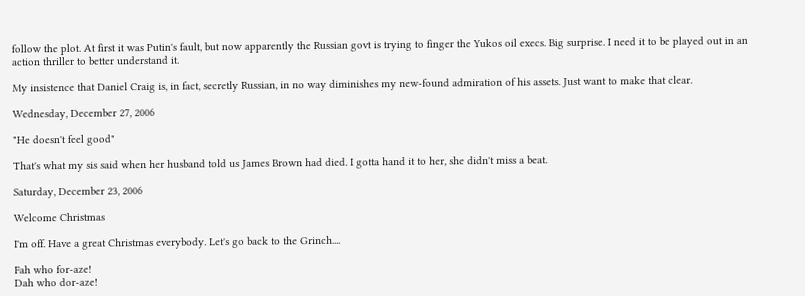follow the plot. At first it was Putin's fault, but now apparently the Russian govt is trying to finger the Yukos oil execs. Big surprise. I need it to be played out in an action thriller to better understand it.

My insistence that Daniel Craig is, in fact, secretly Russian, in no way diminishes my new-found admiration of his assets. Just want to make that clear.

Wednesday, December 27, 2006

"He doesn't feel good"

That's what my sis said when her husband told us James Brown had died. I gotta hand it to her, she didn't miss a beat.

Saturday, December 23, 2006

Welcome Christmas

I'm off. Have a great Christmas everybody. Let's go back to the Grinch....

Fah who for-aze!
Dah who dor-aze!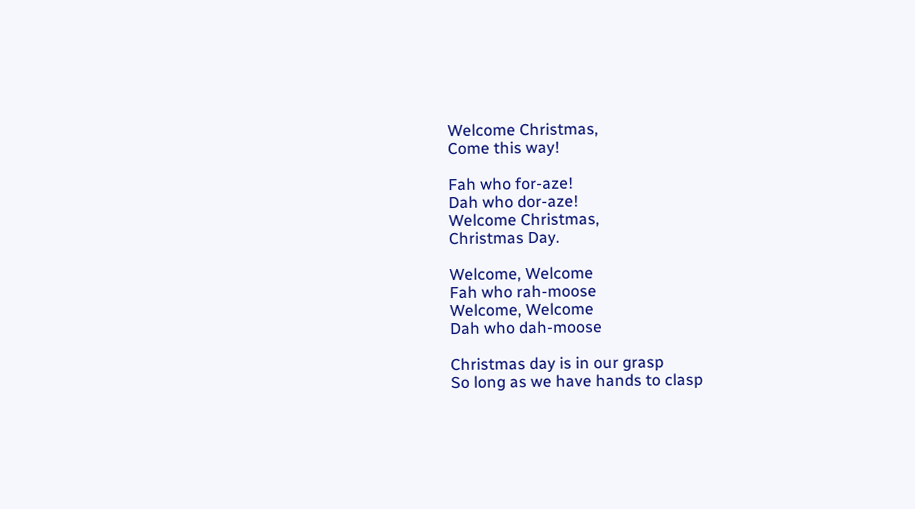Welcome Christmas,
Come this way!

Fah who for-aze!
Dah who dor-aze!
Welcome Christmas,
Christmas Day.

Welcome, Welcome
Fah who rah-moose
Welcome, Welcome
Dah who dah-moose

Christmas day is in our grasp
So long as we have hands to clasp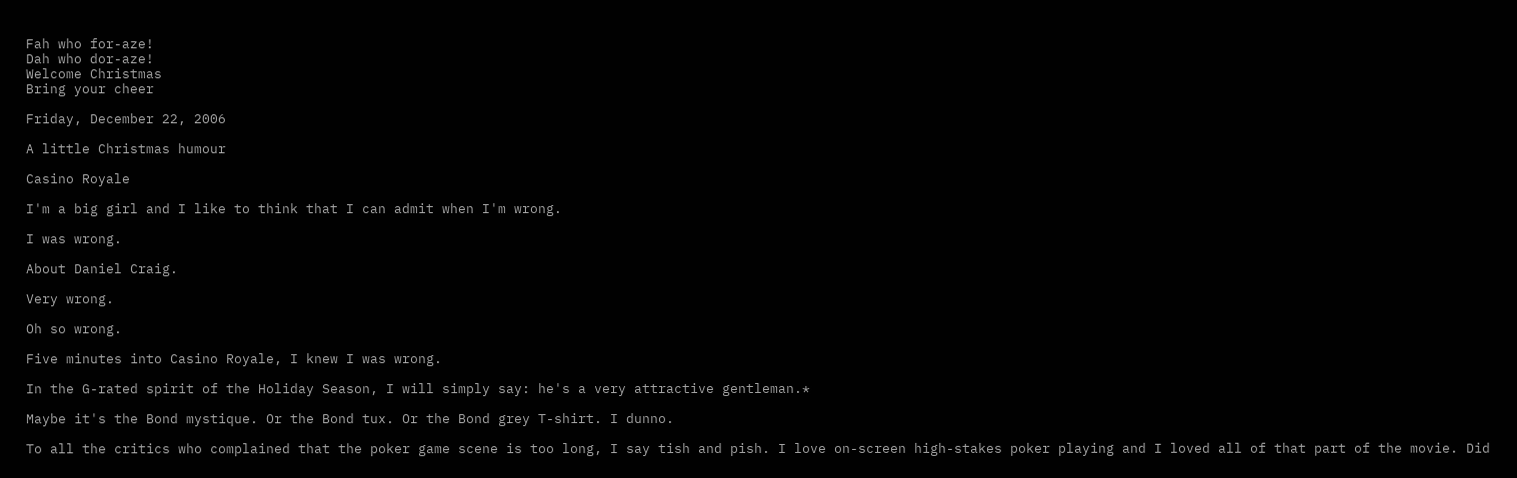Fah who for-aze!
Dah who dor-aze!
Welcome Christmas
Bring your cheer

Friday, December 22, 2006

A little Christmas humour

Casino Royale

I'm a big girl and I like to think that I can admit when I'm wrong.

I was wrong.

About Daniel Craig.

Very wrong.

Oh so wrong.

Five minutes into Casino Royale, I knew I was wrong.

In the G-rated spirit of the Holiday Season, I will simply say: he's a very attractive gentleman.*

Maybe it's the Bond mystique. Or the Bond tux. Or the Bond grey T-shirt. I dunno.

To all the critics who complained that the poker game scene is too long, I say tish and pish. I love on-screen high-stakes poker playing and I loved all of that part of the movie. Did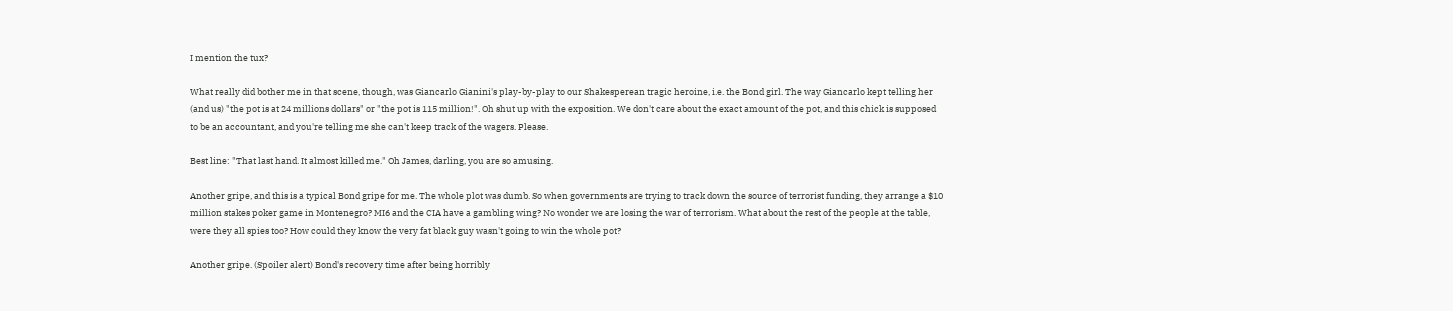I mention the tux?

What really did bother me in that scene, though, was Giancarlo Gianini's play-by-play to our Shakesperean tragic heroine, i.e. the Bond girl. The way Giancarlo kept telling her (and us) "the pot is at 24 millions dollars" or "the pot is 115 million!". Oh shut up with the exposition. We don't care about the exact amount of the pot, and this chick is supposed to be an accountant, and you're telling me she can't keep track of the wagers. Please.

Best line: "That last hand. It almost killed me." Oh James, darling, you are so amusing.

Another gripe, and this is a typical Bond gripe for me. The whole plot was dumb. So when governments are trying to track down the source of terrorist funding, they arrange a $10 million stakes poker game in Montenegro? MI6 and the CIA have a gambling wing? No wonder we are losing the war of terrorism. What about the rest of the people at the table, were they all spies too? How could they know the very fat black guy wasn't going to win the whole pot?

Another gripe. (Spoiler alert) Bond's recovery time after being horribly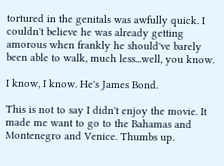tortured in the genitals was awfully quick. I couldn't believe he was already getting amorous when frankly he should've barely been able to walk, much less...well, you know.

I know, I know. He's James Bond.

This is not to say I didn't enjoy the movie. It made me want to go to the Bahamas and Montenegro and Venice. Thumbs up.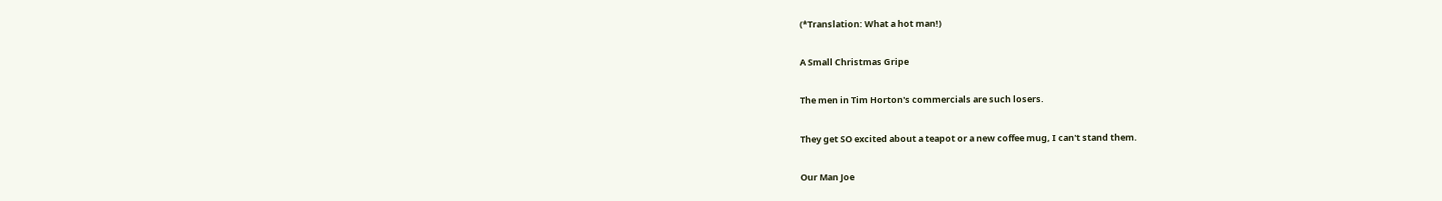(*Translation: What a hot man!)

A Small Christmas Gripe

The men in Tim Horton's commercials are such losers.

They get SO excited about a teapot or a new coffee mug, I can't stand them.

Our Man Joe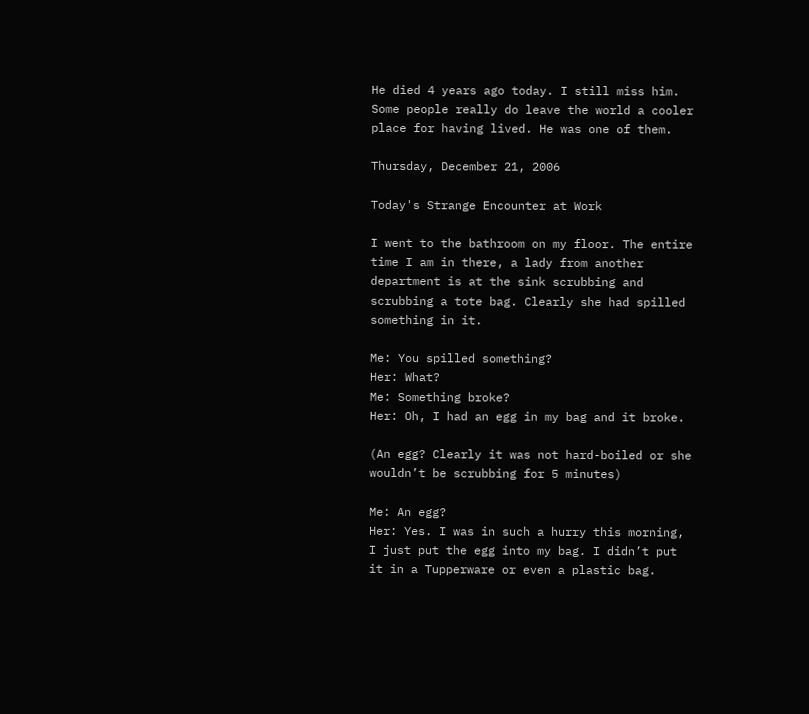He died 4 years ago today. I still miss him. Some people really do leave the world a cooler place for having lived. He was one of them.

Thursday, December 21, 2006

Today's Strange Encounter at Work

I went to the bathroom on my floor. The entire time I am in there, a lady from another department is at the sink scrubbing and scrubbing a tote bag. Clearly she had spilled something in it.

Me: You spilled something?
Her: What?
Me: Something broke?
Her: Oh, I had an egg in my bag and it broke.

(An egg? Clearly it was not hard-boiled or she wouldn’t be scrubbing for 5 minutes)

Me: An egg?
Her: Yes. I was in such a hurry this morning, I just put the egg into my bag. I didn’t put it in a Tupperware or even a plastic bag.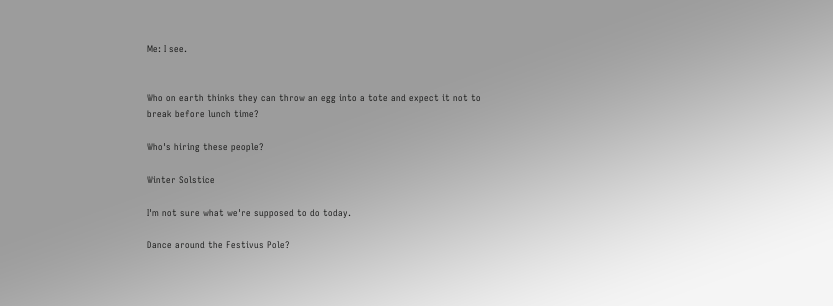Me: I see.


Who on earth thinks they can throw an egg into a tote and expect it not to break before lunch time?

Who's hiring these people?

Winter Solstice

I'm not sure what we're supposed to do today.

Dance around the Festivus Pole?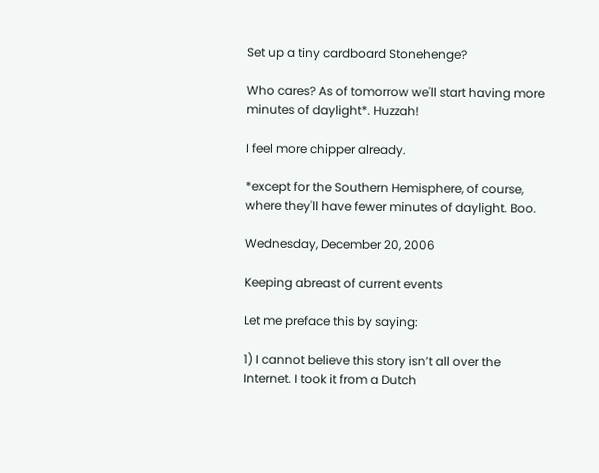Set up a tiny cardboard Stonehenge?

Who cares? As of tomorrow we'll start having more minutes of daylight*. Huzzah!

I feel more chipper already.

*except for the Southern Hemisphere, of course, where they'll have fewer minutes of daylight. Boo.

Wednesday, December 20, 2006

Keeping abreast of current events

Let me preface this by saying:

1) I cannot believe this story isn’t all over the Internet. I took it from a Dutch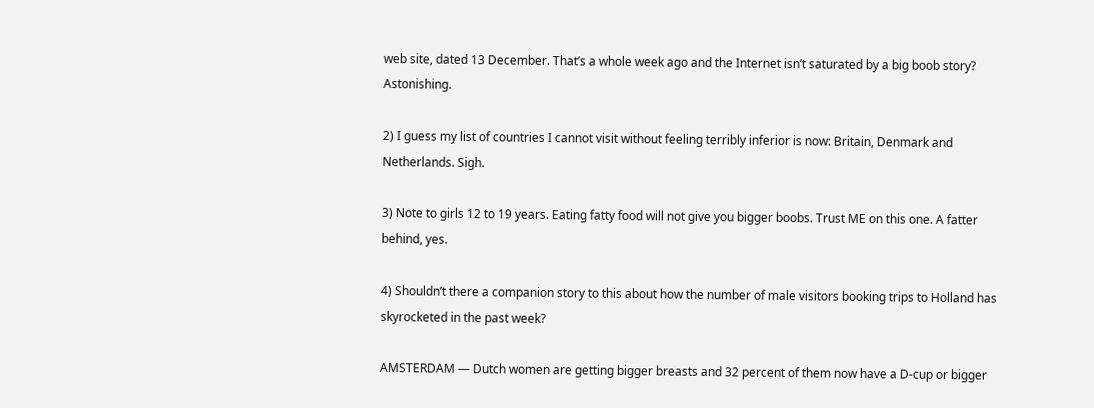web site, dated 13 December. That’s a whole week ago and the Internet isn’t saturated by a big boob story? Astonishing.

2) I guess my list of countries I cannot visit without feeling terribly inferior is now: Britain, Denmark and Netherlands. Sigh.

3) Note to girls 12 to 19 years. Eating fatty food will not give you bigger boobs. Trust ME on this one. A fatter behind, yes.

4) Shouldn’t there a companion story to this about how the number of male visitors booking trips to Holland has skyrocketed in the past week?

AMSTERDAM — Dutch women are getting bigger breasts and 32 percent of them now have a D-cup or bigger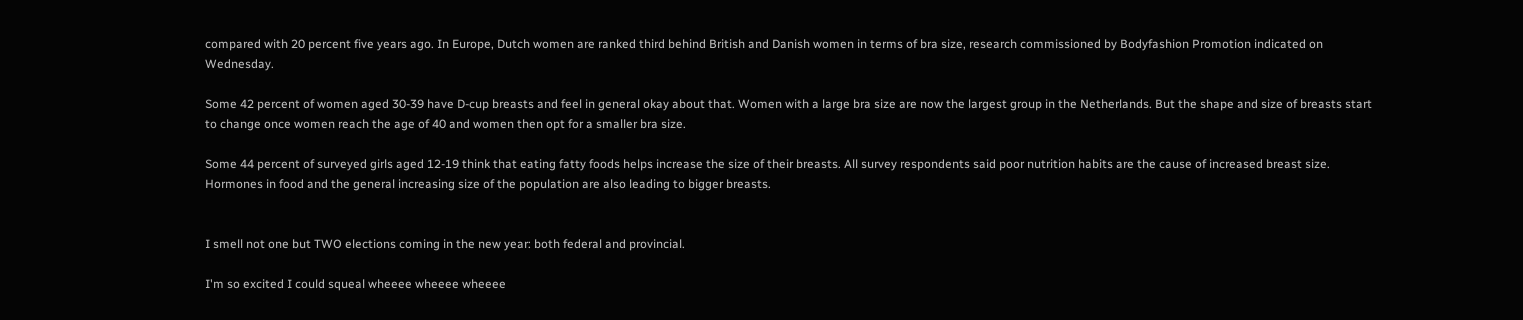compared with 20 percent five years ago. In Europe, Dutch women are ranked third behind British and Danish women in terms of bra size, research commissioned by Bodyfashion Promotion indicated on Wednesday.

Some 42 percent of women aged 30-39 have D-cup breasts and feel in general okay about that. Women with a large bra size are now the largest group in the Netherlands. But the shape and size of breasts start to change once women reach the age of 40 and women then opt for a smaller bra size.

Some 44 percent of surveyed girls aged 12-19 think that eating fatty foods helps increase the size of their breasts. All survey respondents said poor nutrition habits are the cause of increased breast size. Hormones in food and the general increasing size of the population are also leading to bigger breasts.


I smell not one but TWO elections coming in the new year: both federal and provincial.

I'm so excited I could squeal wheeee wheeee wheeee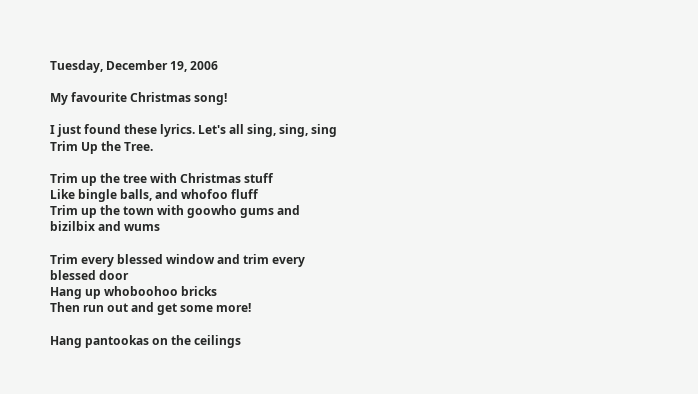Tuesday, December 19, 2006

My favourite Christmas song!

I just found these lyrics. Let's all sing, sing, sing Trim Up the Tree.

Trim up the tree with Christmas stuff
Like bingle balls, and whofoo fluff
Trim up the town with goowho gums and bizilbix and wums

Trim every blessed window and trim every blessed door
Hang up whoboohoo bricks
Then run out and get some more!

Hang pantookas on the ceilings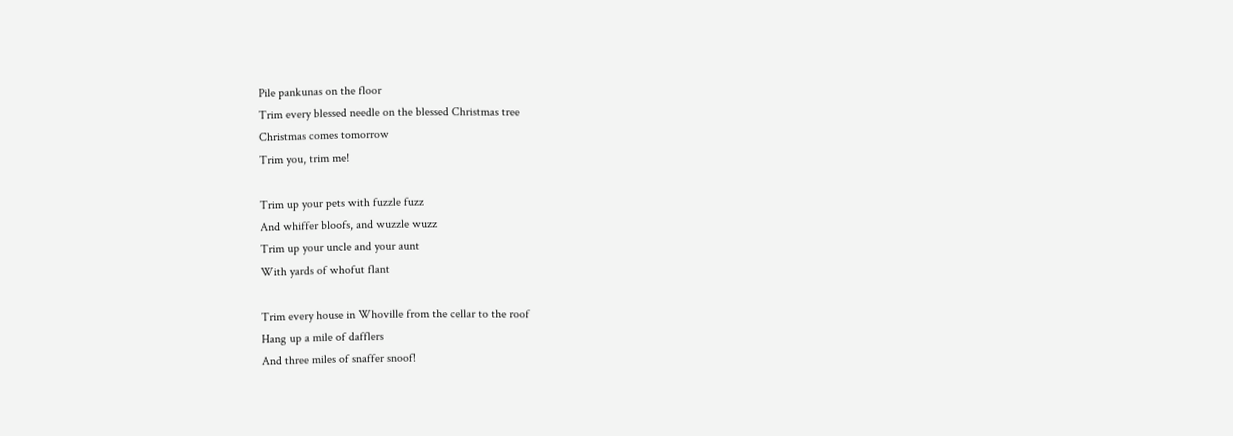Pile pankunas on the floor
Trim every blessed needle on the blessed Christmas tree
Christmas comes tomorrow
Trim you, trim me!

Trim up your pets with fuzzle fuzz
And whiffer bloofs, and wuzzle wuzz
Trim up your uncle and your aunt
With yards of whofut flant

Trim every house in Whoville from the cellar to the roof
Hang up a mile of dafflers
And three miles of snaffer snoof!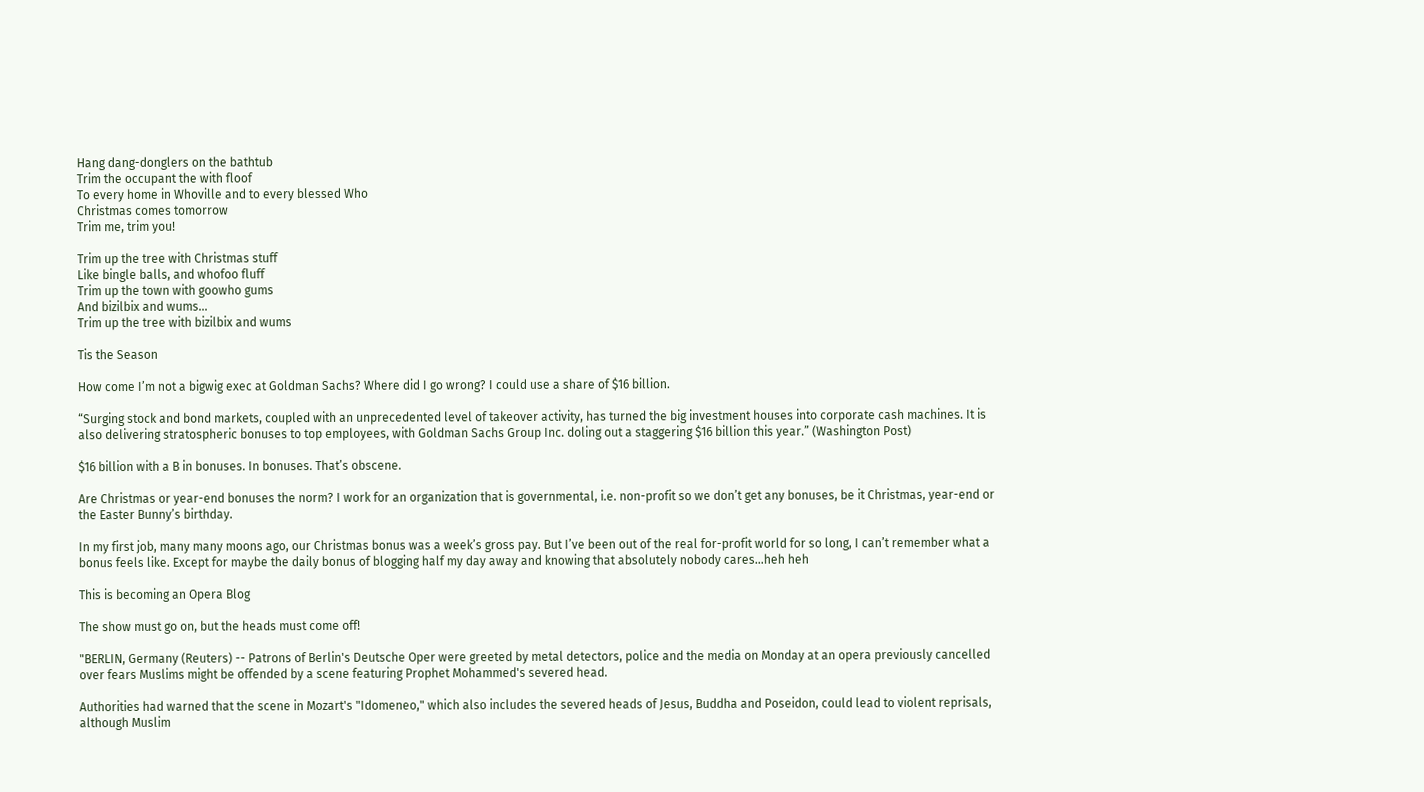Hang dang-donglers on the bathtub
Trim the occupant the with floof
To every home in Whoville and to every blessed Who
Christmas comes tomorrow
Trim me, trim you!

Trim up the tree with Christmas stuff
Like bingle balls, and whofoo fluff
Trim up the town with goowho gums
And bizilbix and wums...
Trim up the tree with bizilbix and wums

Tis the Season

How come I’m not a bigwig exec at Goldman Sachs? Where did I go wrong? I could use a share of $16 billion.

“Surging stock and bond markets, coupled with an unprecedented level of takeover activity, has turned the big investment houses into corporate cash machines. It is also delivering stratospheric bonuses to top employees, with Goldman Sachs Group Inc. doling out a staggering $16 billion this year.” (Washington Post)

$16 billion with a B in bonuses. In bonuses. That’s obscene.

Are Christmas or year-end bonuses the norm? I work for an organization that is governmental, i.e. non-profit so we don’t get any bonuses, be it Christmas, year-end or the Easter Bunny’s birthday.

In my first job, many many moons ago, our Christmas bonus was a week’s gross pay. But I’ve been out of the real for-profit world for so long, I can’t remember what a bonus feels like. Except for maybe the daily bonus of blogging half my day away and knowing that absolutely nobody cares…heh heh

This is becoming an Opera Blog

The show must go on, but the heads must come off!

"BERLIN, Germany (Reuters) -- Patrons of Berlin's Deutsche Oper were greeted by metal detectors, police and the media on Monday at an opera previously cancelled over fears Muslims might be offended by a scene featuring Prophet Mohammed's severed head.

Authorities had warned that the scene in Mozart's "Idomeneo," which also includes the severed heads of Jesus, Buddha and Poseidon, could lead to violent reprisals, although Muslim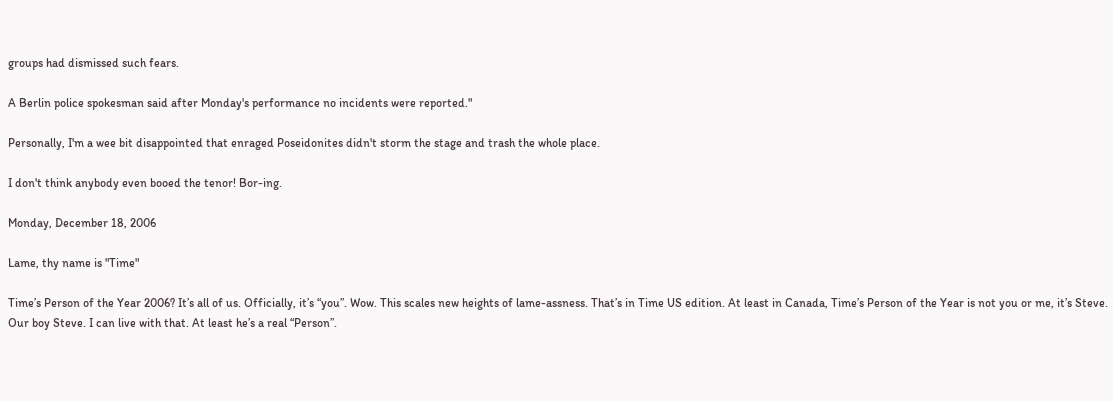groups had dismissed such fears.

A Berlin police spokesman said after Monday's performance no incidents were reported."

Personally, I'm a wee bit disappointed that enraged Poseidonites didn't storm the stage and trash the whole place.

I don't think anybody even booed the tenor! Bor-ing.

Monday, December 18, 2006

Lame, thy name is "Time"

Time’s Person of the Year 2006? It’s all of us. Officially, it’s “you”. Wow. This scales new heights of lame-assness. That’s in Time US edition. At least in Canada, Time’s Person of the Year is not you or me, it’s Steve. Our boy Steve. I can live with that. At least he’s a real “Person”.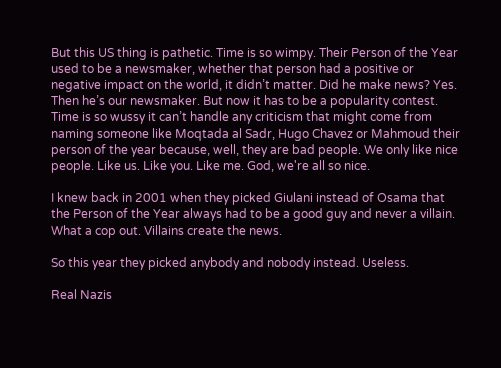But this US thing is pathetic. Time is so wimpy. Their Person of the Year used to be a newsmaker, whether that person had a positive or negative impact on the world, it didn’t matter. Did he make news? Yes. Then he’s our newsmaker. But now it has to be a popularity contest. Time is so wussy it can’t handle any criticism that might come from naming someone like Moqtada al Sadr, Hugo Chavez or Mahmoud their person of the year because, well, they are bad people. We only like nice people. Like us. Like you. Like me. God, we're all so nice.

I knew back in 2001 when they picked Giulani instead of Osama that the Person of the Year always had to be a good guy and never a villain. What a cop out. Villains create the news.

So this year they picked anybody and nobody instead. Useless.

Real Nazis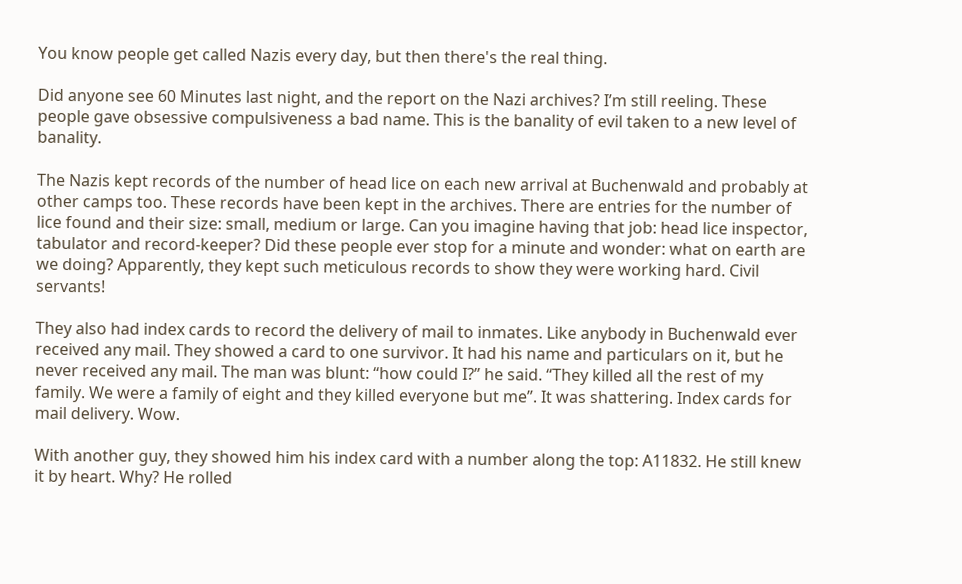You know people get called Nazis every day, but then there's the real thing.

Did anyone see 60 Minutes last night, and the report on the Nazi archives? I’m still reeling. These people gave obsessive compulsiveness a bad name. This is the banality of evil taken to a new level of banality.

The Nazis kept records of the number of head lice on each new arrival at Buchenwald and probably at other camps too. These records have been kept in the archives. There are entries for the number of lice found and their size: small, medium or large. Can you imagine having that job: head lice inspector, tabulator and record-keeper? Did these people ever stop for a minute and wonder: what on earth are we doing? Apparently, they kept such meticulous records to show they were working hard. Civil servants!

They also had index cards to record the delivery of mail to inmates. Like anybody in Buchenwald ever received any mail. They showed a card to one survivor. It had his name and particulars on it, but he never received any mail. The man was blunt: “how could I?” he said. “They killed all the rest of my family. We were a family of eight and they killed everyone but me”. It was shattering. Index cards for mail delivery. Wow.

With another guy, they showed him his index card with a number along the top: A11832. He still knew it by heart. Why? He rolled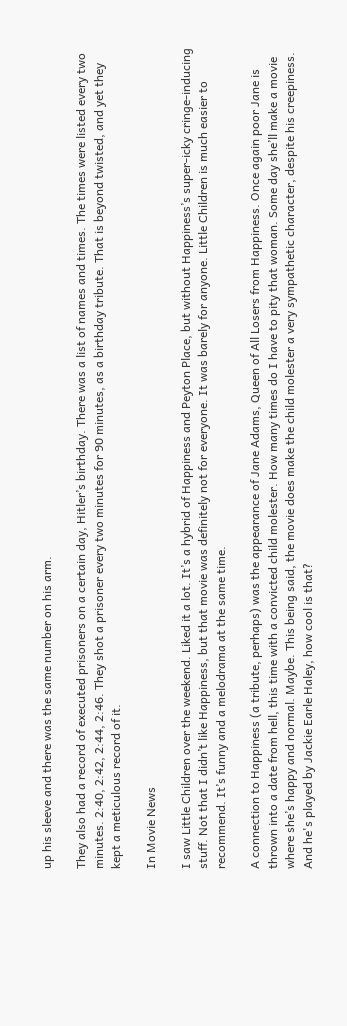up his sleeve and there was the same number on his arm.

They also had a record of executed prisoners on a certain day, Hitler’s birthday. There was a list of names and times. The times were listed every two minutes. 2:40, 2:42, 2:44, 2:46. They shot a prisoner every two minutes for 90 minutes, as a birthday tribute. That is beyond twisted, and yet they kept a meticulous record of it.

In Movie News

I saw Little Children over the weekend. Liked it a lot. It’s a hybrid of Happiness and Peyton Place, but without Happiness’s super-icky cringe-inducing stuff. Not that I didn’t like Happiness, but that movie was definitely not for everyone. It was barely for anyone. Little Children is much easier to recommend. It’s funny and a melodrama at the same time.

A connection to Happiness (a tribute, perhaps) was the appearance of Jane Adams, Queen of All Losers from Happiness. Once again poor Jane is thrown into a date from hell, this time with a convicted child molester. How many times do I have to pity that woman. Some day she’ll make a movie where she’s happy and normal. Maybe. This being said, the movie does make the child molester a very sympathetic character, despite his creepiness. And he's played by Jackie Earle Haley, how cool is that?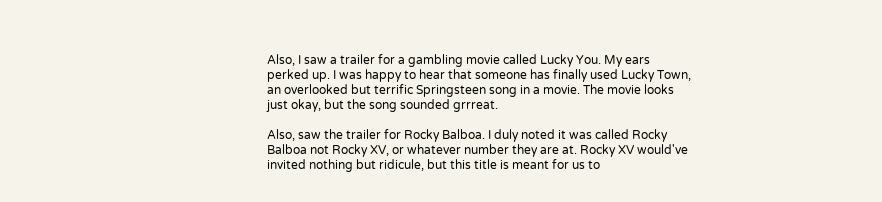Also, I saw a trailer for a gambling movie called Lucky You. My ears perked up. I was happy to hear that someone has finally used Lucky Town, an overlooked but terrific Springsteen song in a movie. The movie looks just okay, but the song sounded grrreat.

Also, saw the trailer for Rocky Balboa. I duly noted it was called Rocky Balboa not Rocky XV, or whatever number they are at. Rocky XV would've invited nothing but ridicule, but this title is meant for us to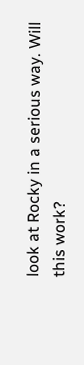look at Rocky in a serious way. Will this work?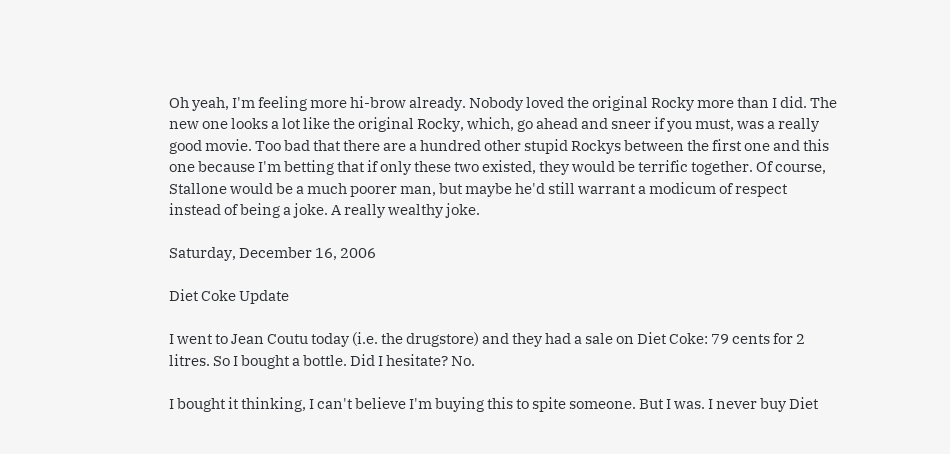Oh yeah, I'm feeling more hi-brow already. Nobody loved the original Rocky more than I did. The new one looks a lot like the original Rocky, which, go ahead and sneer if you must, was a really good movie. Too bad that there are a hundred other stupid Rockys between the first one and this one because I'm betting that if only these two existed, they would be terrific together. Of course, Stallone would be a much poorer man, but maybe he'd still warrant a modicum of respect instead of being a joke. A really wealthy joke.

Saturday, December 16, 2006

Diet Coke Update

I went to Jean Coutu today (i.e. the drugstore) and they had a sale on Diet Coke: 79 cents for 2 litres. So I bought a bottle. Did I hesitate? No.

I bought it thinking, I can't believe I'm buying this to spite someone. But I was. I never buy Diet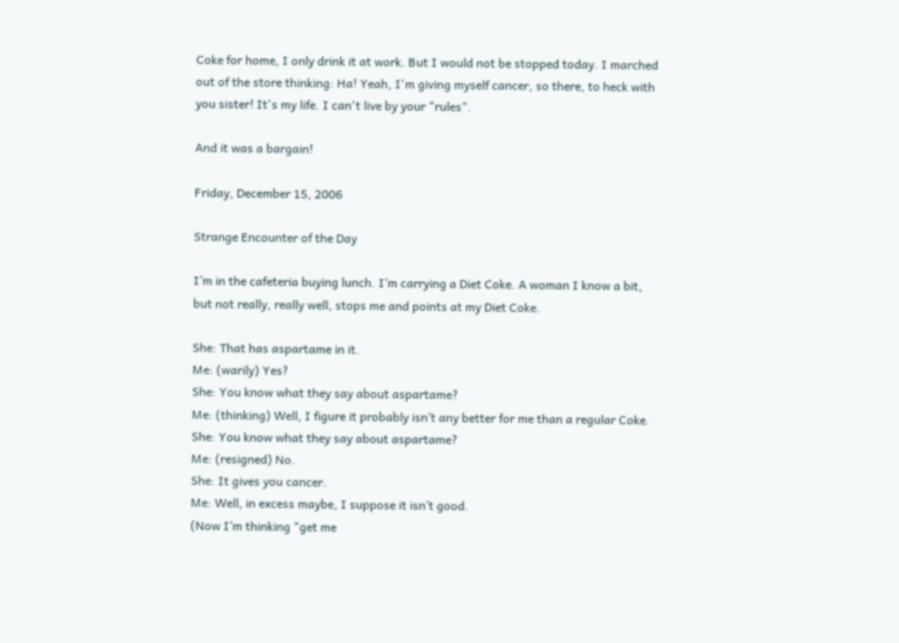Coke for home, I only drink it at work. But I would not be stopped today. I marched out of the store thinking: Ha! Yeah, I'm giving myself cancer, so there, to heck with you sister! It's my life. I can't live by your "rules".

And it was a bargain!

Friday, December 15, 2006

Strange Encounter of the Day

I’m in the cafeteria buying lunch. I’m carrying a Diet Coke. A woman I know a bit, but not really, really well, stops me and points at my Diet Coke.

She: That has aspartame in it.
Me: (warily) Yes?
She: You know what they say about aspartame?
Me: (thinking) Well, I figure it probably isn’t any better for me than a regular Coke.
She: You know what they say about aspartame?
Me: (resigned) No.
She: It gives you cancer.
Me: Well, in excess maybe, I suppose it isn’t good.
(Now I’m thinking "get me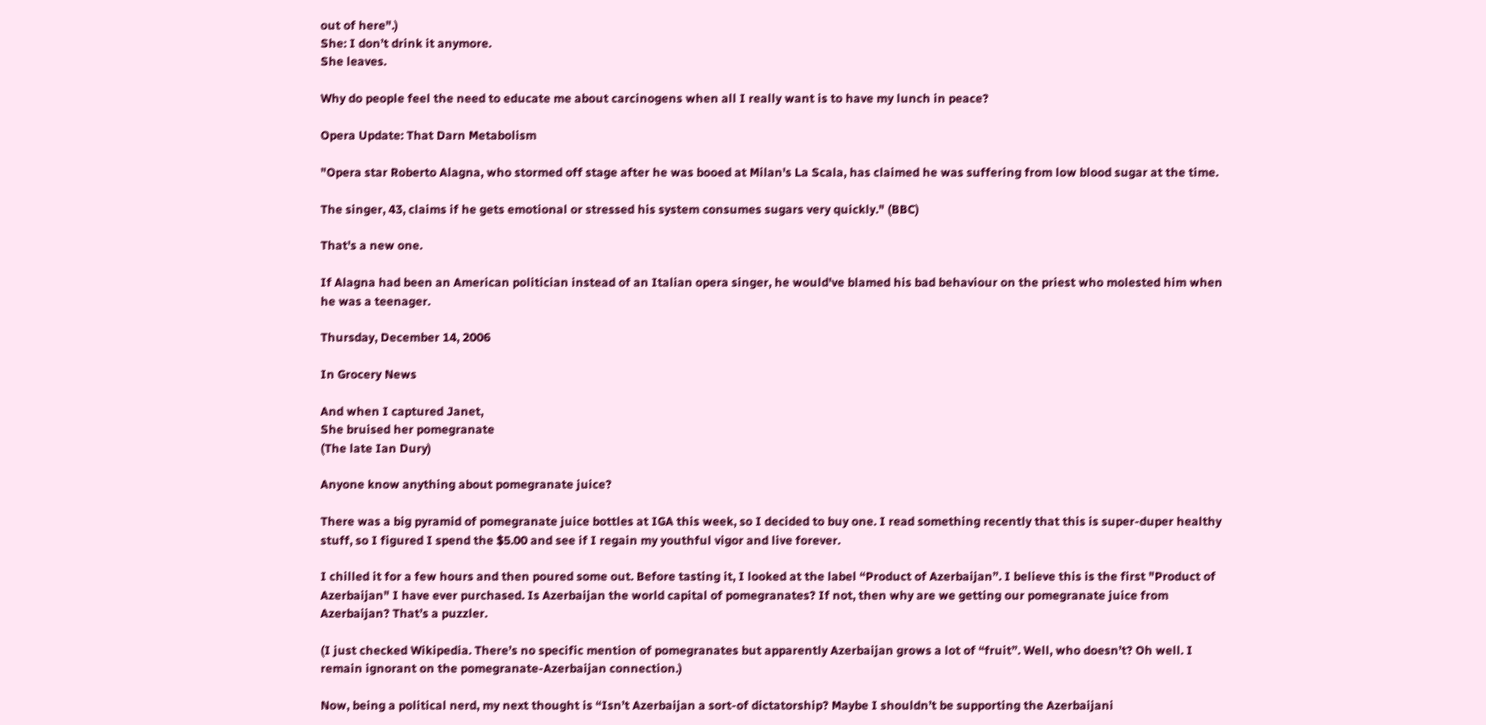out of here".)
She: I don’t drink it anymore.
She leaves.

Why do people feel the need to educate me about carcinogens when all I really want is to have my lunch in peace?

Opera Update: That Darn Metabolism

"Opera star Roberto Alagna, who stormed off stage after he was booed at Milan's La Scala, has claimed he was suffering from low blood sugar at the time.

The singer, 43, claims if he gets emotional or stressed his system consumes sugars very quickly." (BBC)

That's a new one.

If Alagna had been an American politician instead of an Italian opera singer, he would've blamed his bad behaviour on the priest who molested him when he was a teenager.

Thursday, December 14, 2006

In Grocery News

And when I captured Janet,
She bruised her pomegranate
(The late Ian Dury)

Anyone know anything about pomegranate juice?

There was a big pyramid of pomegranate juice bottles at IGA this week, so I decided to buy one. I read something recently that this is super-duper healthy stuff, so I figured I spend the $5.00 and see if I regain my youthful vigor and live forever.

I chilled it for a few hours and then poured some out. Before tasting it, I looked at the label “Product of Azerbaijan”. I believe this is the first "Product of Azerbaijan" I have ever purchased. Is Azerbaijan the world capital of pomegranates? If not, then why are we getting our pomegranate juice from Azerbaijan? That’s a puzzler.

(I just checked Wikipedia. There’s no specific mention of pomegranates but apparently Azerbaijan grows a lot of “fruit”. Well, who doesn’t? Oh well. I remain ignorant on the pomegranate-Azerbaijan connection.)

Now, being a political nerd, my next thought is “Isn’t Azerbaijan a sort-of dictatorship? Maybe I shouldn’t be supporting the Azerbaijani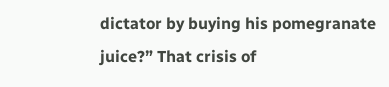dictator by buying his pomegranate juice?” That crisis of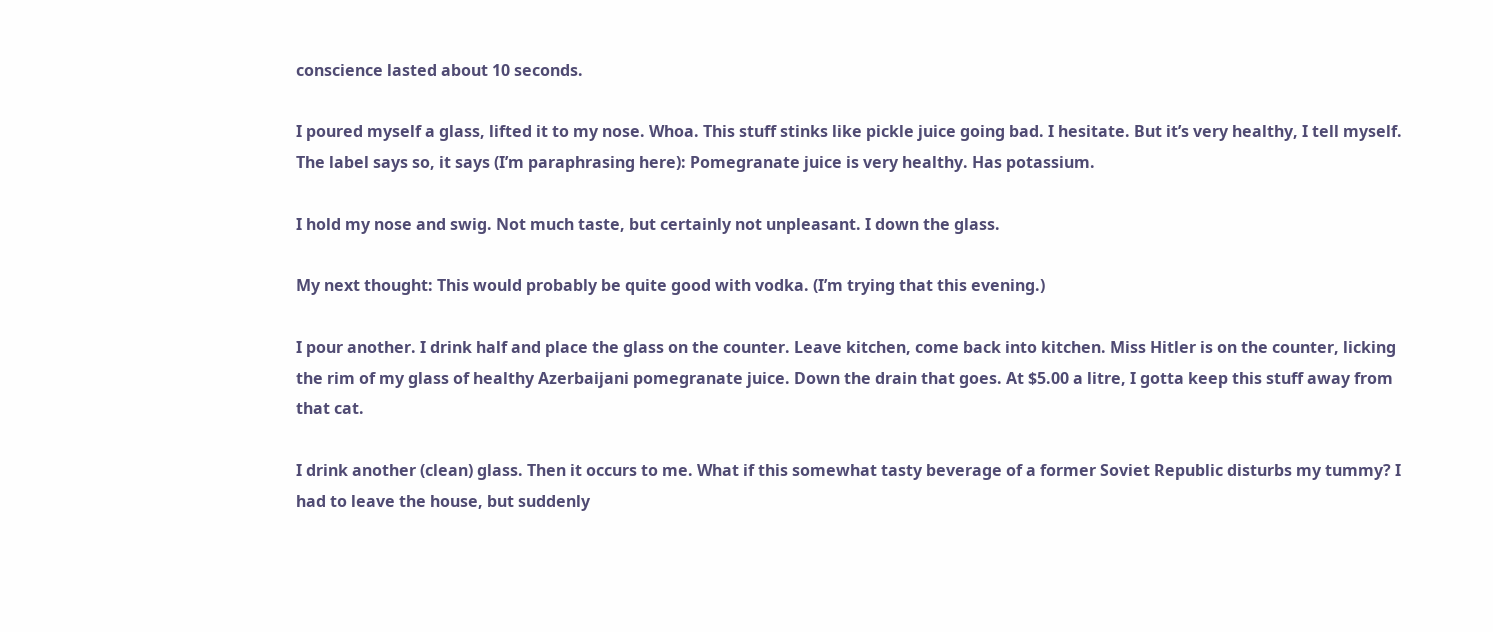conscience lasted about 10 seconds.

I poured myself a glass, lifted it to my nose. Whoa. This stuff stinks like pickle juice going bad. I hesitate. But it’s very healthy, I tell myself. The label says so, it says (I’m paraphrasing here): Pomegranate juice is very healthy. Has potassium.

I hold my nose and swig. Not much taste, but certainly not unpleasant. I down the glass.

My next thought: This would probably be quite good with vodka. (I’m trying that this evening.)

I pour another. I drink half and place the glass on the counter. Leave kitchen, come back into kitchen. Miss Hitler is on the counter, licking the rim of my glass of healthy Azerbaijani pomegranate juice. Down the drain that goes. At $5.00 a litre, I gotta keep this stuff away from that cat.

I drink another (clean) glass. Then it occurs to me. What if this somewhat tasty beverage of a former Soviet Republic disturbs my tummy? I had to leave the house, but suddenly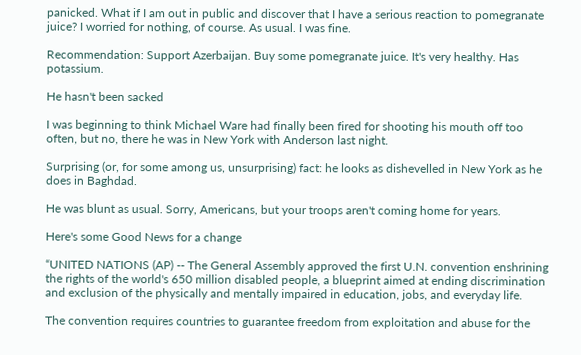panicked. What if I am out in public and discover that I have a serious reaction to pomegranate juice? I worried for nothing, of course. As usual. I was fine.

Recommendation: Support Azerbaijan. Buy some pomegranate juice. It's very healthy. Has potassium.

He hasn't been sacked

I was beginning to think Michael Ware had finally been fired for shooting his mouth off too often, but no, there he was in New York with Anderson last night.

Surprising (or, for some among us, unsurprising) fact: he looks as dishevelled in New York as he does in Baghdad.

He was blunt as usual. Sorry, Americans, but your troops aren't coming home for years.

Here's some Good News for a change

“UNITED NATIONS (AP) -- The General Assembly approved the first U.N. convention enshrining the rights of the world's 650 million disabled people, a blueprint aimed at ending discrimination and exclusion of the physically and mentally impaired in education, jobs, and everyday life.

The convention requires countries to guarantee freedom from exploitation and abuse for the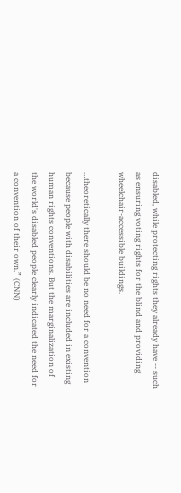disabled, while protecting rights they already have -- such as ensuring voting rights for the blind and providing wheelchair-accessible buildings.

…theoretically there should be no need for a convention because people with disabilities are included in existing human rights conventions. But the marginalization of the world's disabled people clearly indicated the need for a convention of their own.” (CNN)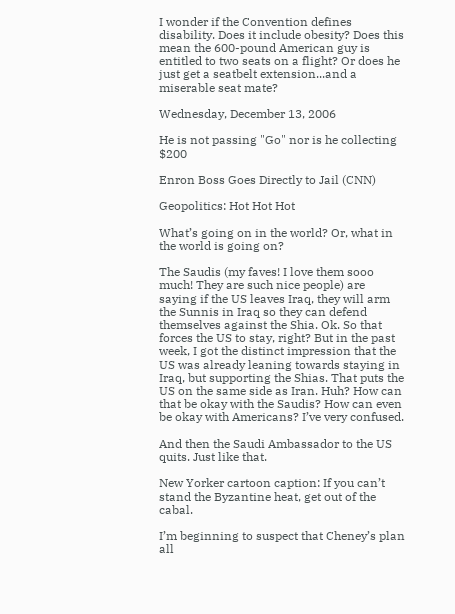I wonder if the Convention defines disability. Does it include obesity? Does this mean the 600-pound American guy is entitled to two seats on a flight? Or does he just get a seatbelt extension...and a miserable seat mate?

Wednesday, December 13, 2006

He is not passing "Go" nor is he collecting $200

Enron Boss Goes Directly to Jail (CNN)

Geopolitics: Hot Hot Hot

What’s going on in the world? Or, what in the world is going on?

The Saudis (my faves! I love them sooo much! They are such nice people) are saying if the US leaves Iraq, they will arm the Sunnis in Iraq so they can defend themselves against the Shia. Ok. So that forces the US to stay, right? But in the past week, I got the distinct impression that the US was already leaning towards staying in Iraq, but supporting the Shias. That puts the US on the same side as Iran. Huh? How can that be okay with the Saudis? How can even be okay with Americans? I’ve very confused.

And then the Saudi Ambassador to the US quits. Just like that.

New Yorker cartoon caption: If you can’t stand the Byzantine heat, get out of the cabal.

I’m beginning to suspect that Cheney’s plan all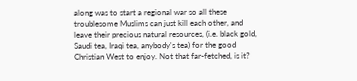along was to start a regional war so all these troublesome Muslims can just kill each other, and leave their precious natural resources, (i.e. black gold, Saudi tea, Iraqi tea, anybody's tea) for the good Christian West to enjoy. Not that far-fetched, is it?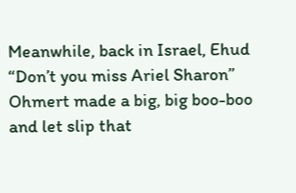Meanwhile, back in Israel, Ehud “Don’t you miss Ariel Sharon” Ohmert made a big, big boo-boo and let slip that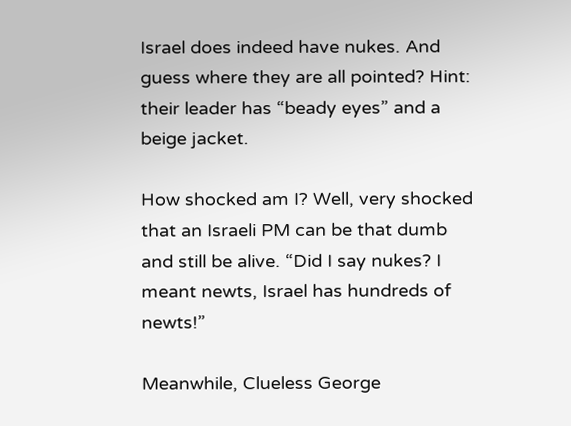Israel does indeed have nukes. And guess where they are all pointed? Hint: their leader has “beady eyes” and a beige jacket.

How shocked am I? Well, very shocked that an Israeli PM can be that dumb and still be alive. “Did I say nukes? I meant newts, Israel has hundreds of newts!”

Meanwhile, Clueless George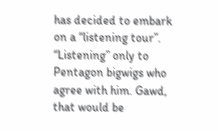has decided to embark on a “listening tour”. “Listening” only to Pentagon bigwigs who agree with him. Gawd, that would be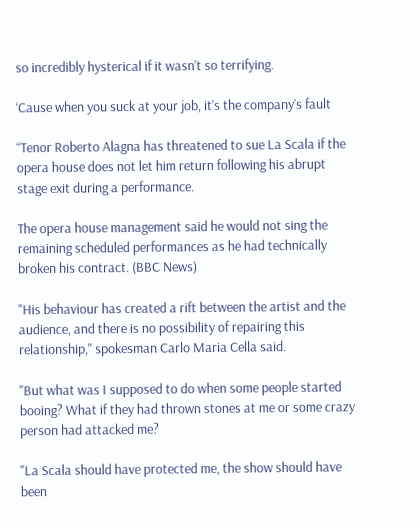so incredibly hysterical if it wasn’t so terrifying.

‘Cause when you suck at your job, it’s the company’s fault

“Tenor Roberto Alagna has threatened to sue La Scala if the opera house does not let him return following his abrupt stage exit during a performance.

The opera house management said he would not sing the remaining scheduled performances as he had technically broken his contract. (BBC News)

"His behaviour has created a rift between the artist and the audience, and there is no possibility of repairing this relationship," spokesman Carlo Maria Cella said.

"But what was I supposed to do when some people started booing? What if they had thrown stones at me or some crazy person had attacked me?

"La Scala should have protected me, the show should have been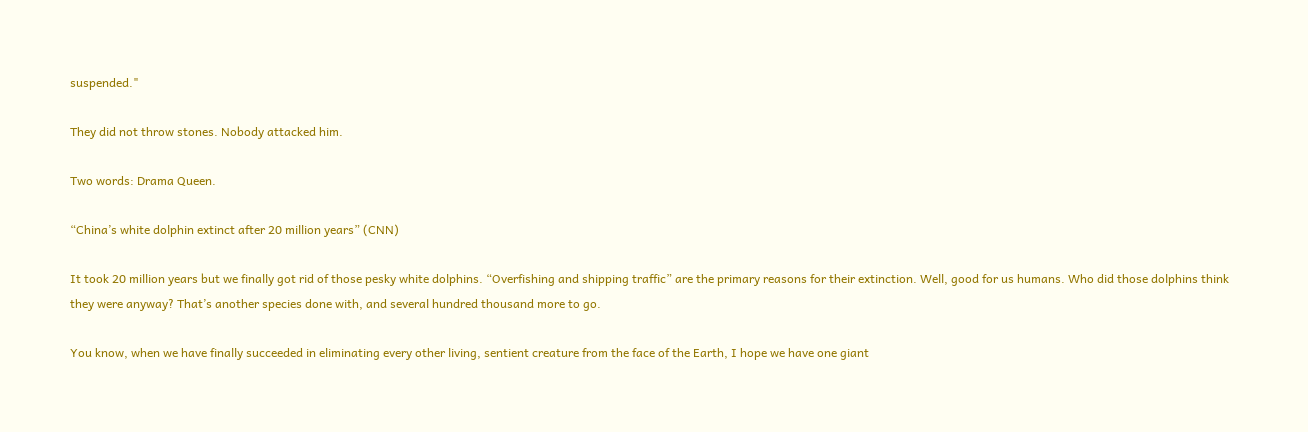suspended."

They did not throw stones. Nobody attacked him.

Two words: Drama Queen.

“China’s white dolphin extinct after 20 million years” (CNN)

It took 20 million years but we finally got rid of those pesky white dolphins. “Overfishing and shipping traffic” are the primary reasons for their extinction. Well, good for us humans. Who did those dolphins think they were anyway? That’s another species done with, and several hundred thousand more to go.

You know, when we have finally succeeded in eliminating every other living, sentient creature from the face of the Earth, I hope we have one giant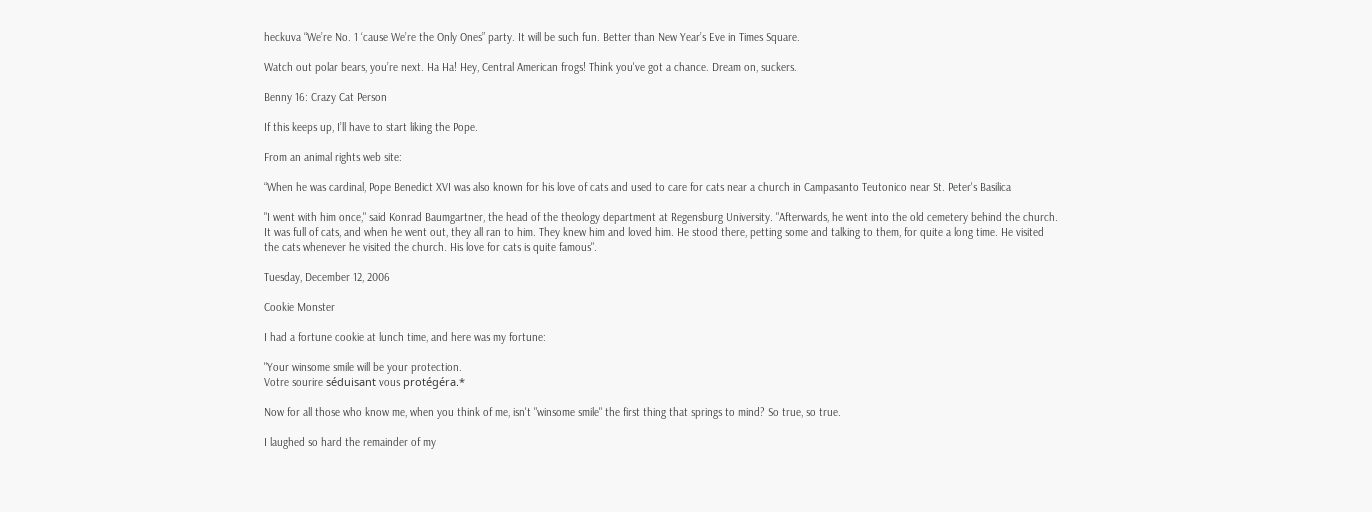heckuva “We’re No. 1 ‘cause We’re the Only Ones” party. It will be such fun. Better than New Year’s Eve in Times Square.

Watch out polar bears, you’re next. Ha Ha! Hey, Central American frogs! Think you've got a chance. Dream on, suckers.

Benny 16: Crazy Cat Person

If this keeps up, I’ll have to start liking the Pope.

From an animal rights web site:

“When he was cardinal, Pope Benedict XVI was also known for his love of cats and used to care for cats near a church in Campasanto Teutonico near St. Peter's Basilica

"I went with him once," said Konrad Baumgartner, the head of the theology department at Regensburg University. "Afterwards, he went into the old cemetery behind the church. It was full of cats, and when he went out, they all ran to him. They knew him and loved him. He stood there, petting some and talking to them, for quite a long time. He visited the cats whenever he visited the church. His love for cats is quite famous".

Tuesday, December 12, 2006

Cookie Monster

I had a fortune cookie at lunch time, and here was my fortune:

"Your winsome smile will be your protection.
Votre sourire séduisant vous protégéra.*

Now for all those who know me, when you think of me, isn't "winsome smile" the first thing that springs to mind? So true, so true.

I laughed so hard the remainder of my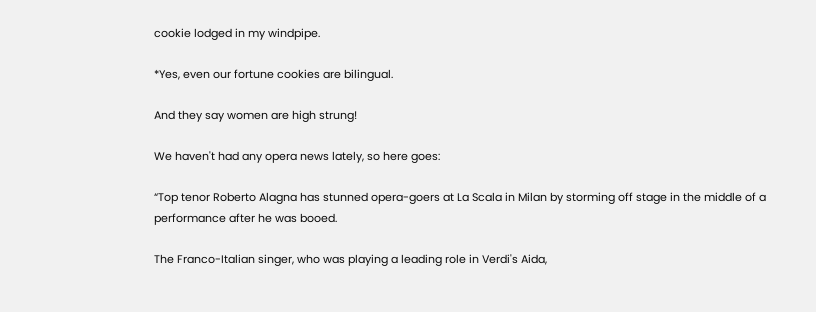cookie lodged in my windpipe.

*Yes, even our fortune cookies are bilingual.

And they say women are high strung!

We haven't had any opera news lately, so here goes:

“Top tenor Roberto Alagna has stunned opera-goers at La Scala in Milan by storming off stage in the middle of a performance after he was booed.

The Franco-Italian singer, who was playing a leading role in Verdi's Aida,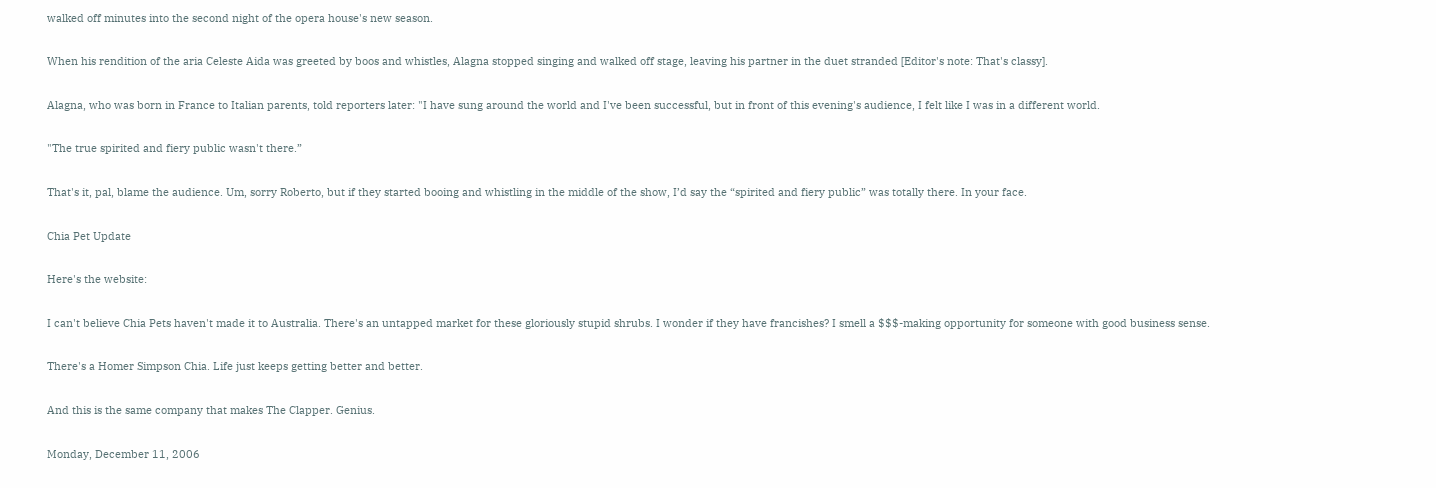walked off minutes into the second night of the opera house's new season.

When his rendition of the aria Celeste Aida was greeted by boos and whistles, Alagna stopped singing and walked off stage, leaving his partner in the duet stranded [Editor's note: That's classy].

Alagna, who was born in France to Italian parents, told reporters later: "I have sung around the world and I've been successful, but in front of this evening's audience, I felt like I was in a different world.

"The true spirited and fiery public wasn't there.”

That's it, pal, blame the audience. Um, sorry Roberto, but if they started booing and whistling in the middle of the show, I’d say the “spirited and fiery public” was totally there. In your face.

Chia Pet Update

Here's the website:

I can't believe Chia Pets haven't made it to Australia. There's an untapped market for these gloriously stupid shrubs. I wonder if they have francishes? I smell a $$$-making opportunity for someone with good business sense.

There's a Homer Simpson Chia. Life just keeps getting better and better.

And this is the same company that makes The Clapper. Genius.

Monday, December 11, 2006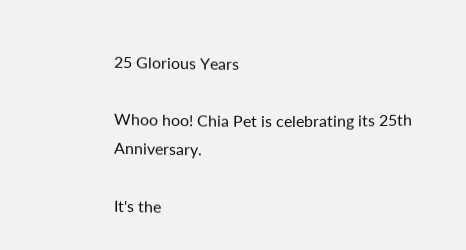25 Glorious Years

Whoo hoo! Chia Pet is celebrating its 25th Anniversary.

It's the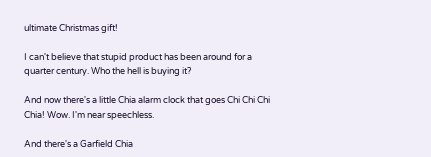ultimate Christmas gift!

I can't believe that stupid product has been around for a quarter century. Who the hell is buying it?

And now there's a little Chia alarm clock that goes Chi Chi Chi Chia! Wow. I'm near speechless.

And there's a Garfield Chia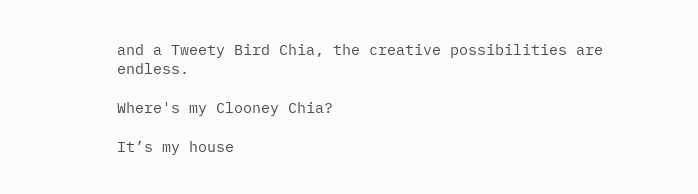and a Tweety Bird Chia, the creative possibilities are endless.

Where's my Clooney Chia?

It’s my house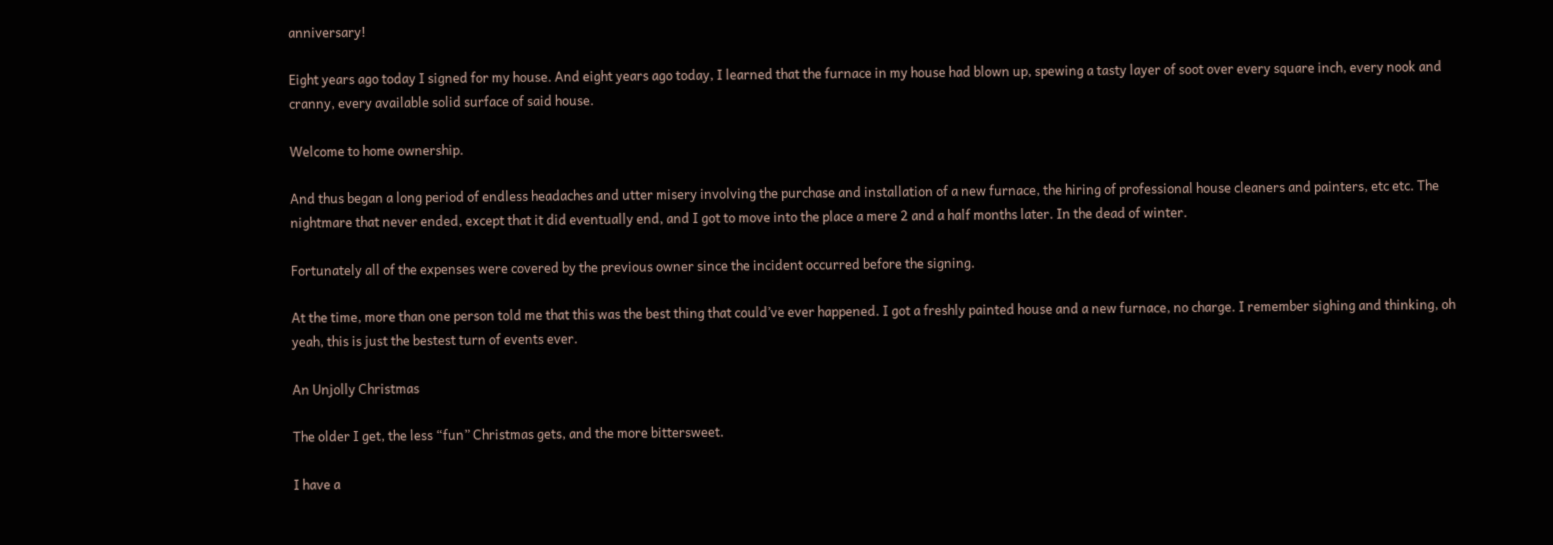anniversary!

Eight years ago today I signed for my house. And eight years ago today, I learned that the furnace in my house had blown up, spewing a tasty layer of soot over every square inch, every nook and cranny, every available solid surface of said house.

Welcome to home ownership.

And thus began a long period of endless headaches and utter misery involving the purchase and installation of a new furnace, the hiring of professional house cleaners and painters, etc etc. The nightmare that never ended, except that it did eventually end, and I got to move into the place a mere 2 and a half months later. In the dead of winter.

Fortunately all of the expenses were covered by the previous owner since the incident occurred before the signing.

At the time, more than one person told me that this was the best thing that could’ve ever happened. I got a freshly painted house and a new furnace, no charge. I remember sighing and thinking, oh yeah, this is just the bestest turn of events ever.

An Unjolly Christmas

The older I get, the less “fun” Christmas gets, and the more bittersweet.

I have a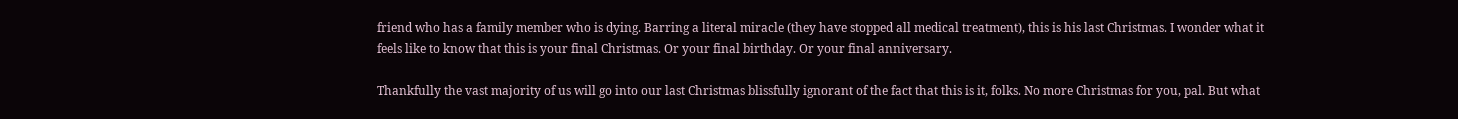friend who has a family member who is dying. Barring a literal miracle (they have stopped all medical treatment), this is his last Christmas. I wonder what it feels like to know that this is your final Christmas. Or your final birthday. Or your final anniversary.

Thankfully the vast majority of us will go into our last Christmas blissfully ignorant of the fact that this is it, folks. No more Christmas for you, pal. But what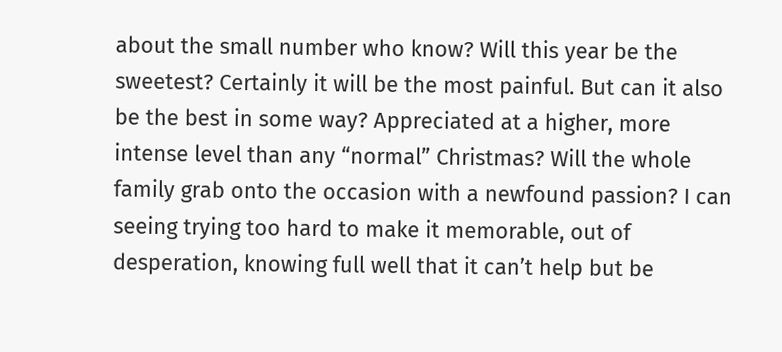about the small number who know? Will this year be the sweetest? Certainly it will be the most painful. But can it also be the best in some way? Appreciated at a higher, more intense level than any “normal” Christmas? Will the whole family grab onto the occasion with a newfound passion? I can seeing trying too hard to make it memorable, out of desperation, knowing full well that it can’t help but be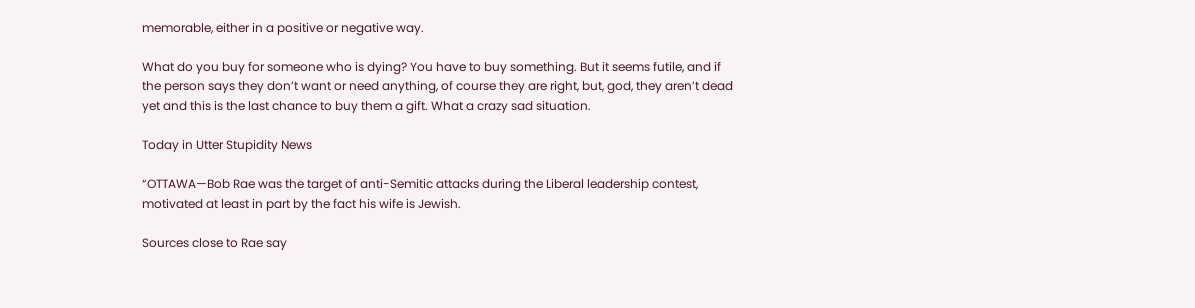memorable, either in a positive or negative way.

What do you buy for someone who is dying? You have to buy something. But it seems futile, and if the person says they don’t want or need anything, of course they are right, but, god, they aren’t dead yet and this is the last chance to buy them a gift. What a crazy sad situation.

Today in Utter Stupidity News

“OTTAWA—Bob Rae was the target of anti-Semitic attacks during the Liberal leadership contest, motivated at least in part by the fact his wife is Jewish.

Sources close to Rae say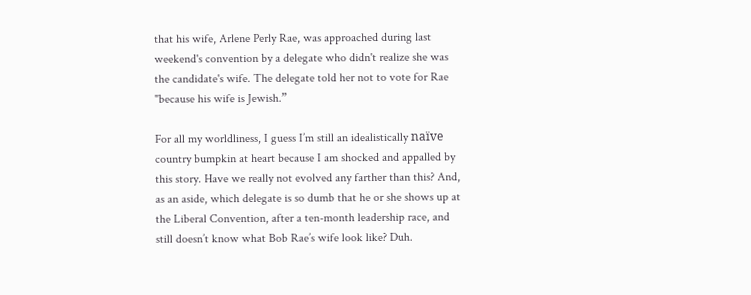that his wife, Arlene Perly Rae, was approached during last weekend's convention by a delegate who didn't realize she was the candidate's wife. The delegate told her not to vote for Rae "because his wife is Jewish.”

For all my worldliness, I guess I’m still an idealistically naïve country bumpkin at heart because I am shocked and appalled by this story. Have we really not evolved any farther than this? And, as an aside, which delegate is so dumb that he or she shows up at the Liberal Convention, after a ten-month leadership race, and still doesn’t know what Bob Rae’s wife look like? Duh.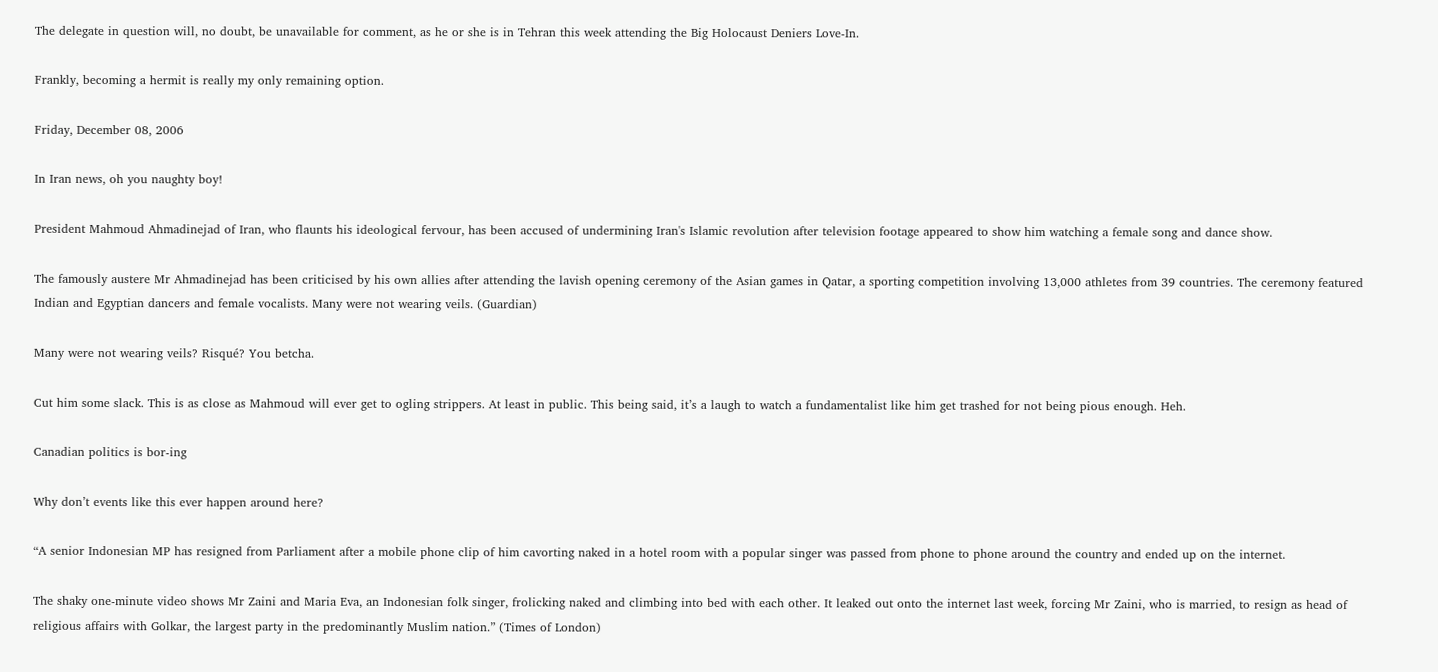The delegate in question will, no doubt, be unavailable for comment, as he or she is in Tehran this week attending the Big Holocaust Deniers Love-In.

Frankly, becoming a hermit is really my only remaining option.

Friday, December 08, 2006

In Iran news, oh you naughty boy!

President Mahmoud Ahmadinejad of Iran, who flaunts his ideological fervour, has been accused of undermining Iran's Islamic revolution after television footage appeared to show him watching a female song and dance show.

The famously austere Mr Ahmadinejad has been criticised by his own allies after attending the lavish opening ceremony of the Asian games in Qatar, a sporting competition involving 13,000 athletes from 39 countries. The ceremony featured Indian and Egyptian dancers and female vocalists. Many were not wearing veils. (Guardian)

Many were not wearing veils? Risqué? You betcha.

Cut him some slack. This is as close as Mahmoud will ever get to ogling strippers. At least in public. This being said, it’s a laugh to watch a fundamentalist like him get trashed for not being pious enough. Heh.

Canadian politics is bor-ing

Why don’t events like this ever happen around here?

“A senior Indonesian MP has resigned from Parliament after a mobile phone clip of him cavorting naked in a hotel room with a popular singer was passed from phone to phone around the country and ended up on the internet.

The shaky one-minute video shows Mr Zaini and Maria Eva, an Indonesian folk singer, frolicking naked and climbing into bed with each other. It leaked out onto the internet last week, forcing Mr Zaini, who is married, to resign as head of religious affairs with Golkar, the largest party in the predominantly Muslim nation.” (Times of London)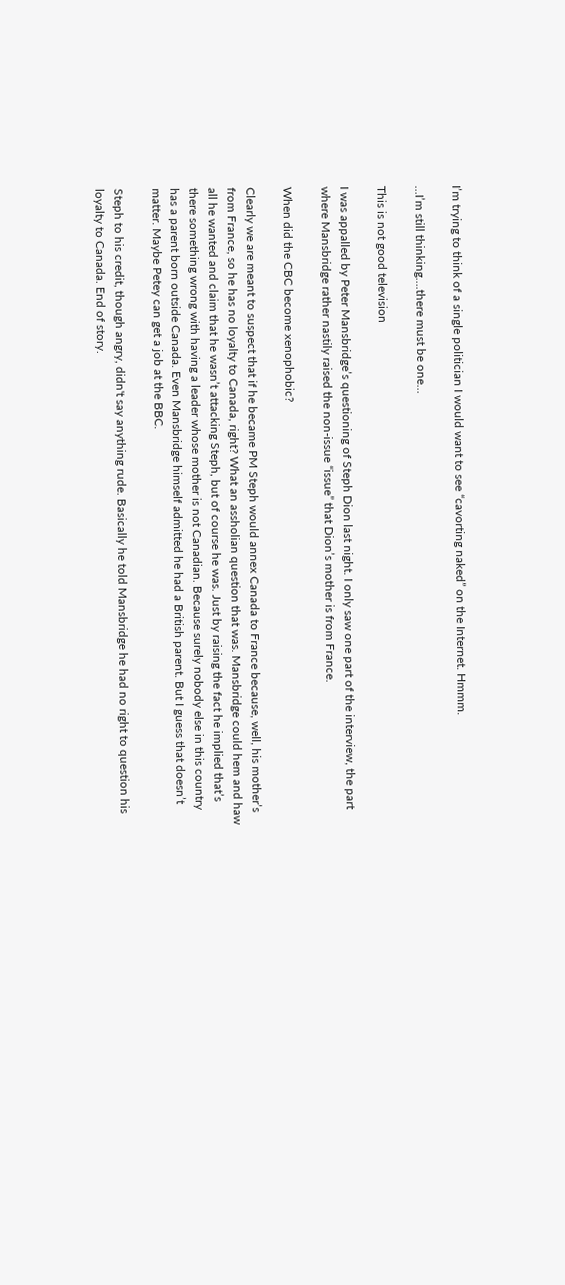I’m trying to think of a single politician I would want to see “cavorting naked” on the Internet. Hmmm.

…I’m still thinking….there must be one…

This is not good television

I was appalled by Peter Mansbridge’s questioning of Steph Dion last night. I only saw one part of the interview, the part where Mansbridge rather nastily raised the non-issue “issue” that Dion’s mother is from France.

When did the CBC become xenophobic?

Clearly we are meant to suspect that if he became PM Steph would annex Canada to France because, well, his mother’s from France, so he has no loyalty to Canada, right? What an assholian question that was. Mansbridge could hem and haw all he wanted and claim that he wasn’t attacking Steph, but of course he was. Just by raising the fact he implied that’s there something wrong with having a leader whose mother is not Canadian. Because surely nobody else in this country has a parent born outside Canada. Even Mansbridge himself admitted he had a British parent. But I guess that doesn’t matter. Maybe Petey can get a job at the BBC.

Steph to his credit, though angry, didn't say anything rude. Basically he told Mansbridge he had no right to question his loyalty to Canada. End of story.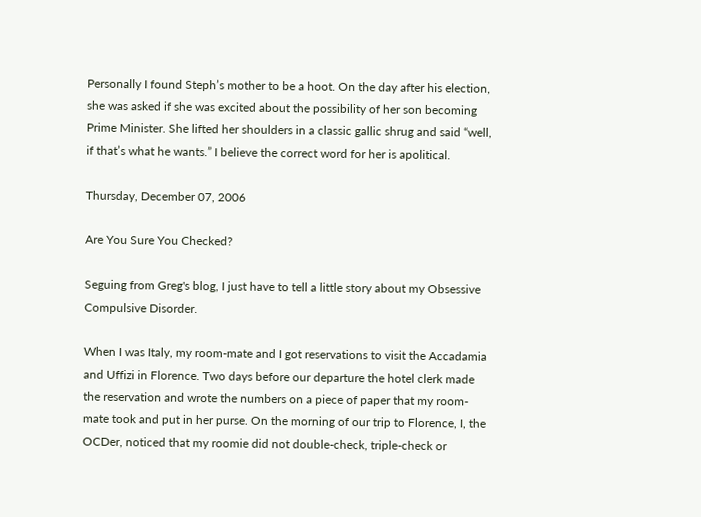Personally I found Steph’s mother to be a hoot. On the day after his election, she was asked if she was excited about the possibility of her son becoming Prime Minister. She lifted her shoulders in a classic gallic shrug and said “well, if that’s what he wants.” I believe the correct word for her is apolitical.

Thursday, December 07, 2006

Are You Sure You Checked?

Seguing from Greg's blog, I just have to tell a little story about my Obsessive Compulsive Disorder.

When I was Italy, my room-mate and I got reservations to visit the Accadamia and Uffizi in Florence. Two days before our departure the hotel clerk made the reservation and wrote the numbers on a piece of paper that my room-mate took and put in her purse. On the morning of our trip to Florence, I, the OCDer, noticed that my roomie did not double-check, triple-check or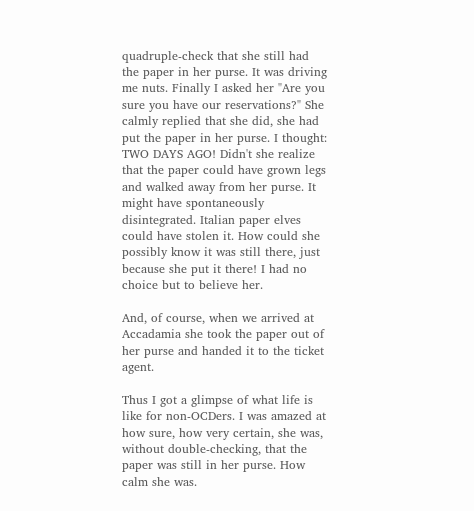quadruple-check that she still had the paper in her purse. It was driving me nuts. Finally I asked her "Are you sure you have our reservations?" She calmly replied that she did, she had put the paper in her purse. I thought: TWO DAYS AGO! Didn't she realize that the paper could have grown legs and walked away from her purse. It might have spontaneously disintegrated. Italian paper elves could have stolen it. How could she possibly know it was still there, just because she put it there! I had no choice but to believe her.

And, of course, when we arrived at Accadamia she took the paper out of her purse and handed it to the ticket agent.

Thus I got a glimpse of what life is like for non-OCDers. I was amazed at how sure, how very certain, she was, without double-checking, that the paper was still in her purse. How calm she was.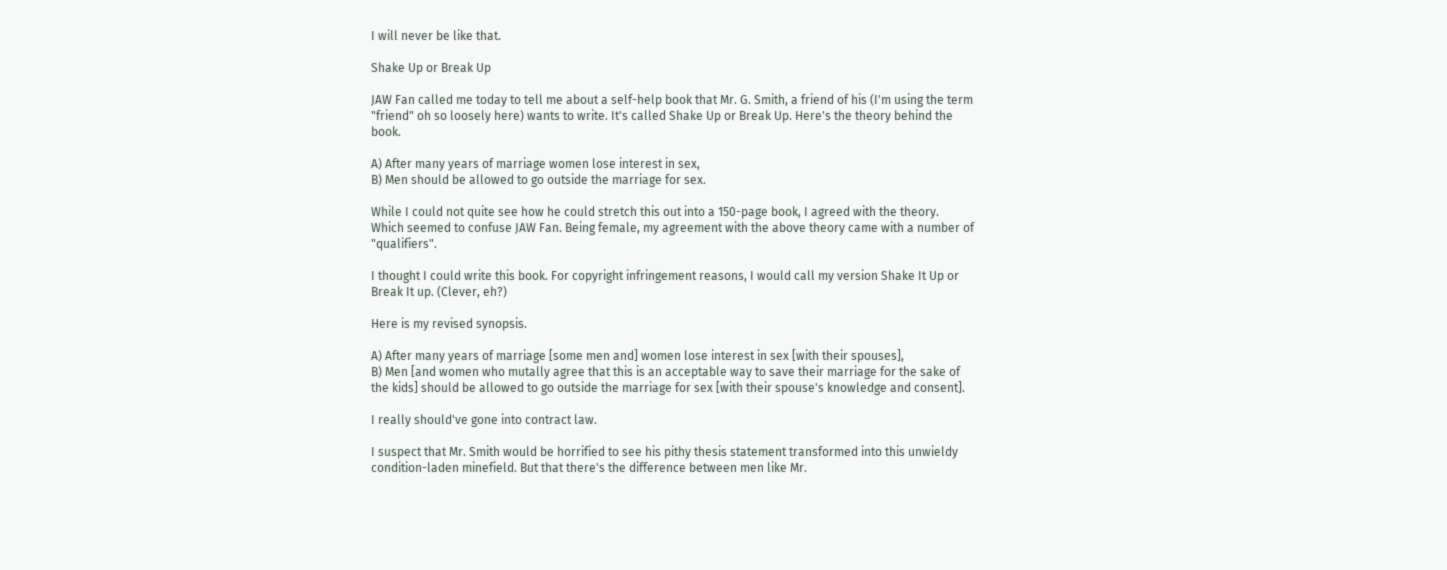I will never be like that.

Shake Up or Break Up

JAW Fan called me today to tell me about a self-help book that Mr. G. Smith, a friend of his (I'm using the term "friend" oh so loosely here) wants to write. It's called Shake Up or Break Up. Here's the theory behind the book.

A) After many years of marriage women lose interest in sex,
B) Men should be allowed to go outside the marriage for sex.

While I could not quite see how he could stretch this out into a 150-page book, I agreed with the theory. Which seemed to confuse JAW Fan. Being female, my agreement with the above theory came with a number of "qualifiers".

I thought I could write this book. For copyright infringement reasons, I would call my version Shake It Up or Break It up. (Clever, eh?)

Here is my revised synopsis.

A) After many years of marriage [some men and] women lose interest in sex [with their spouses],
B) Men [and women who mutally agree that this is an acceptable way to save their marriage for the sake of the kids] should be allowed to go outside the marriage for sex [with their spouse's knowledge and consent].

I really should've gone into contract law.

I suspect that Mr. Smith would be horrified to see his pithy thesis statement transformed into this unwieldy condition-laden minefield. But that there's the difference between men like Mr.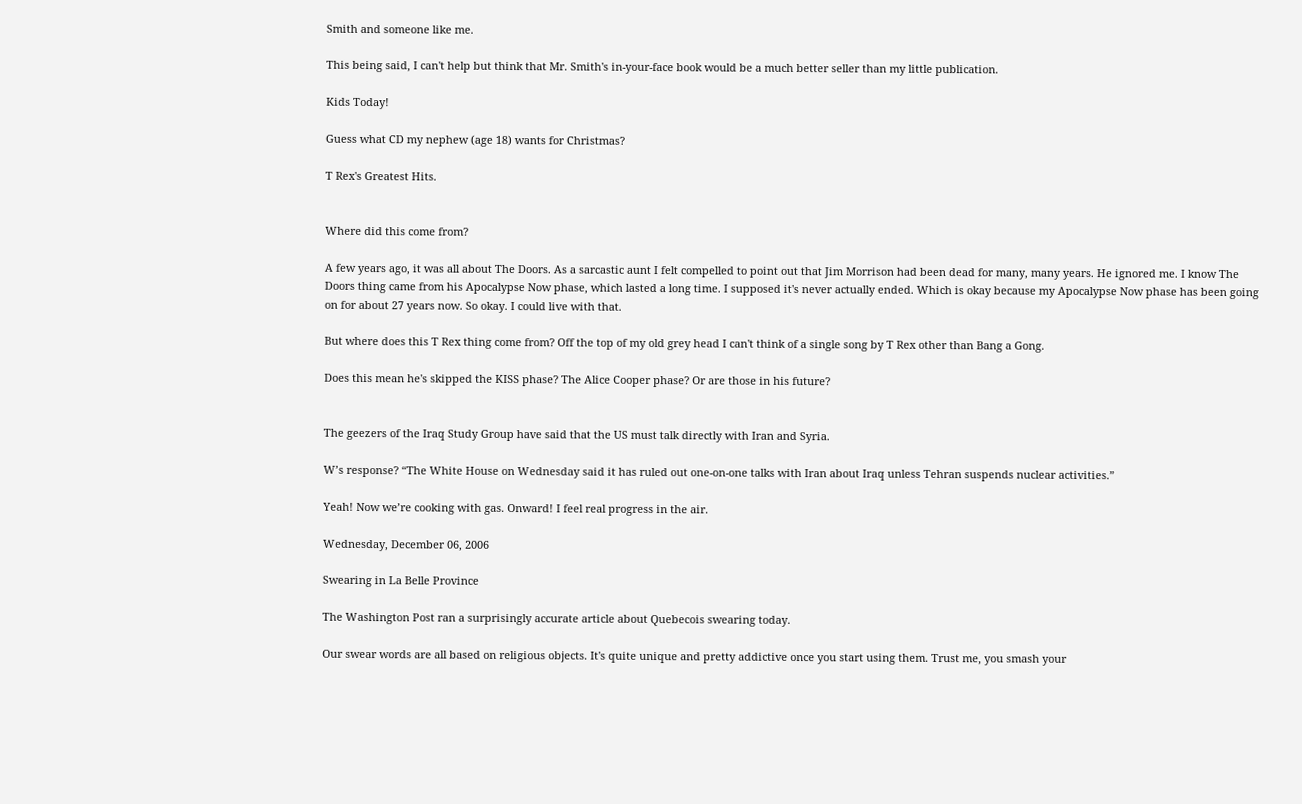Smith and someone like me.

This being said, I can't help but think that Mr. Smith's in-your-face book would be a much better seller than my little publication.

Kids Today!

Guess what CD my nephew (age 18) wants for Christmas?

T Rex's Greatest Hits.


Where did this come from?

A few years ago, it was all about The Doors. As a sarcastic aunt I felt compelled to point out that Jim Morrison had been dead for many, many years. He ignored me. I know The Doors thing came from his Apocalypse Now phase, which lasted a long time. I supposed it's never actually ended. Which is okay because my Apocalypse Now phase has been going on for about 27 years now. So okay. I could live with that.

But where does this T Rex thing come from? Off the top of my old grey head I can't think of a single song by T Rex other than Bang a Gong.

Does this mean he's skipped the KISS phase? The Alice Cooper phase? Or are those in his future?


The geezers of the Iraq Study Group have said that the US must talk directly with Iran and Syria.

W’s response? “The White House on Wednesday said it has ruled out one-on-one talks with Iran about Iraq unless Tehran suspends nuclear activities.”

Yeah! Now we’re cooking with gas. Onward! I feel real progress in the air.

Wednesday, December 06, 2006

Swearing in La Belle Province

The Washington Post ran a surprisingly accurate article about Quebecois swearing today.

Our swear words are all based on religious objects. It's quite unique and pretty addictive once you start using them. Trust me, you smash your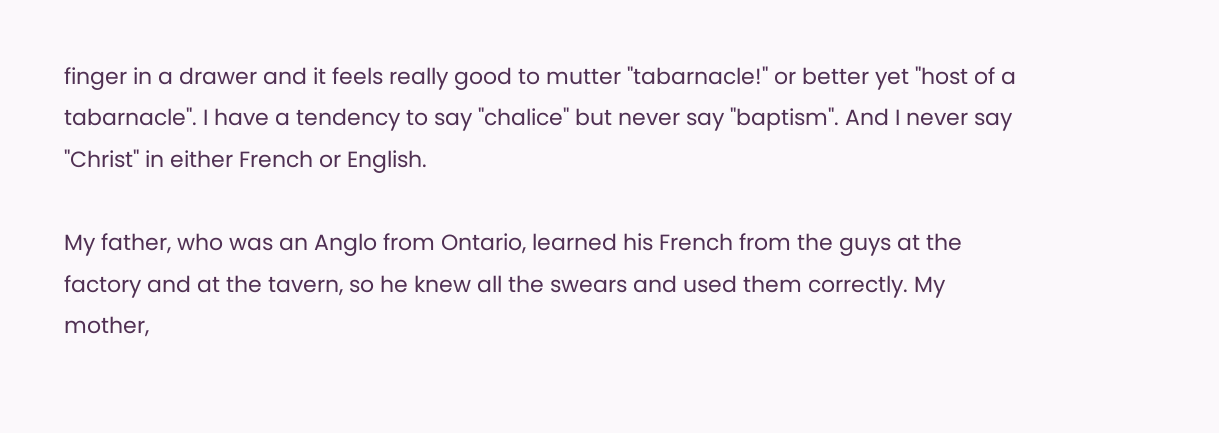finger in a drawer and it feels really good to mutter "tabarnacle!" or better yet "host of a tabarnacle". I have a tendency to say "chalice" but never say "baptism". And I never say "Christ" in either French or English.

My father, who was an Anglo from Ontario, learned his French from the guys at the factory and at the tavern, so he knew all the swears and used them correctly. My mother,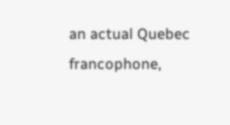an actual Quebec francophone,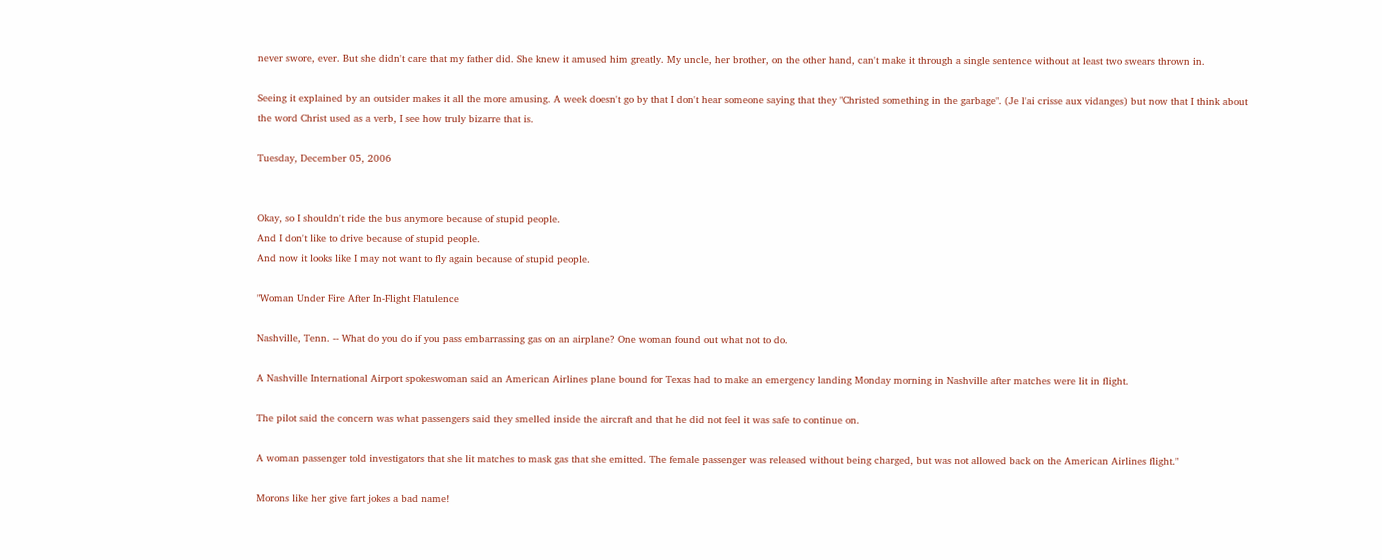never swore, ever. But she didn't care that my father did. She knew it amused him greatly. My uncle, her brother, on the other hand, can't make it through a single sentence without at least two swears thrown in.

Seeing it explained by an outsider makes it all the more amusing. A week doesn't go by that I don't hear someone saying that they "Christed something in the garbage". (Je l'ai crisse aux vidanges) but now that I think about the word Christ used as a verb, I see how truly bizarre that is.

Tuesday, December 05, 2006


Okay, so I shouldn't ride the bus anymore because of stupid people.
And I don't like to drive because of stupid people.
And now it looks like I may not want to fly again because of stupid people.

"Woman Under Fire After In-Flight Flatulence

Nashville, Tenn. -- What do you do if you pass embarrassing gas on an airplane? One woman found out what not to do.

A Nashville International Airport spokeswoman said an American Airlines plane bound for Texas had to make an emergency landing Monday morning in Nashville after matches were lit in flight.

The pilot said the concern was what passengers said they smelled inside the aircraft and that he did not feel it was safe to continue on.

A woman passenger told investigators that she lit matches to mask gas that she emitted. The female passenger was released without being charged, but was not allowed back on the American Airlines flight."

Morons like her give fart jokes a bad name!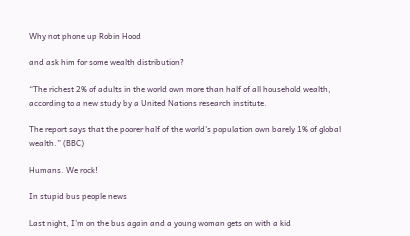Why not phone up Robin Hood

and ask him for some wealth distribution?

“The richest 2% of adults in the world own more than half of all household wealth, according to a new study by a United Nations research institute.

The report says that the poorer half of the world's population own barely 1% of global wealth.” (BBC)

Humans. We rock!

In stupid bus people news

Last night, I’m on the bus again and a young woman gets on with a kid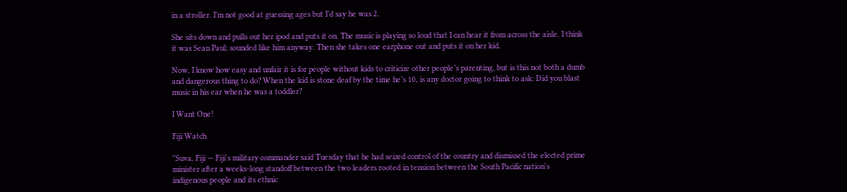in a stroller. I’m not good at guessing ages but I’d say he was 2.

She sits down and pulls out her ipod and puts it on. The music is playing so loud that I can hear it from across the aisle. I think it was Sean Paul; sounded like him anyway. Then she takes one earphone out and puts it on her kid.

Now, I know how easy and unfair it is for people without kids to criticize other people’s parenting, but is this not both a dumb and dangerous thing to do? When the kid is stone deaf by the time he’s 10, is any doctor going to think to ask: Did you blast music in his ear when he was a toddler?

I Want One!

Fiji Watch

"Suva, Fiji — Fiji's military commander said Tuesday that he had seized control of the country and dismissed the elected prime minister after a weeks-long standoff between the two leaders rooted in tension between the South Pacific nation's indigenous people and its ethnic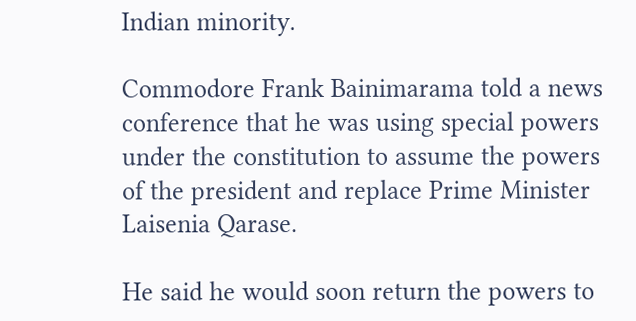Indian minority.

Commodore Frank Bainimarama told a news conference that he was using special powers under the constitution to assume the powers of the president and replace Prime Minister Laisenia Qarase.

He said he would soon return the powers to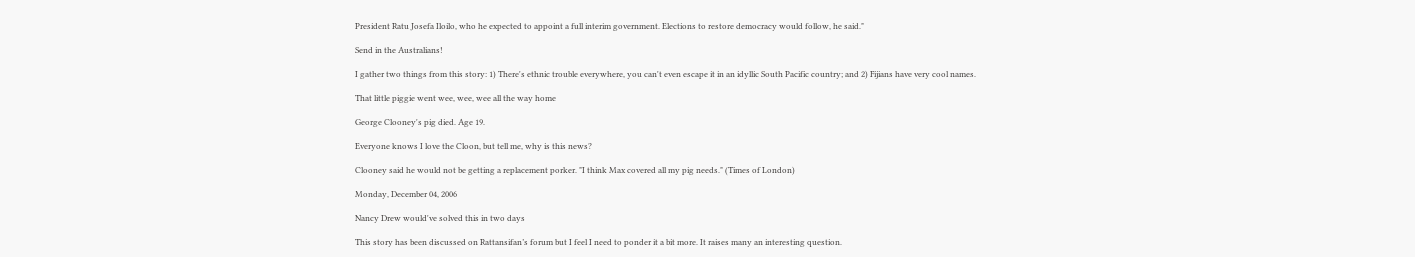President Ratu Josefa Iloilo, who he expected to appoint a full interim government. Elections to restore democracy would follow, he said."

Send in the Australians!

I gather two things from this story: 1) There's ethnic trouble everywhere, you can't even escape it in an idyllic South Pacific country; and 2) Fijians have very cool names.

That little piggie went wee, wee, wee all the way home

George Clooney's pig died. Age 19.

Everyone knows I love the Cloon, but tell me, why is this news?

Clooney said he would not be getting a replacement porker. "I think Max covered all my pig needs." (Times of London)

Monday, December 04, 2006

Nancy Drew would've solved this in two days

This story has been discussed on Rattansifan’s forum but I feel I need to ponder it a bit more. It raises many an interesting question.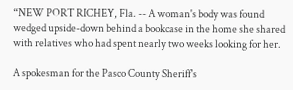“NEW PORT RICHEY, Fla. -- A woman's body was found wedged upside-down behind a bookcase in the home she shared with relatives who had spent nearly two weeks looking for her.

A spokesman for the Pasco County Sheriff's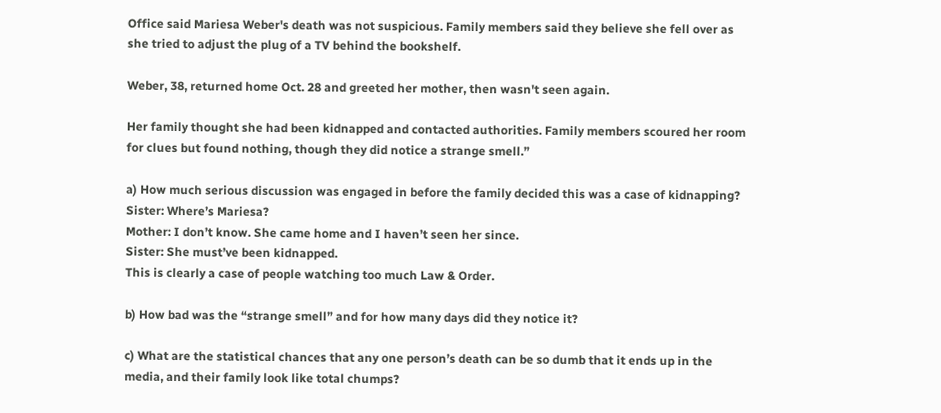Office said Mariesa Weber's death was not suspicious. Family members said they believe she fell over as she tried to adjust the plug of a TV behind the bookshelf.

Weber, 38, returned home Oct. 28 and greeted her mother, then wasn't seen again.

Her family thought she had been kidnapped and contacted authorities. Family members scoured her room for clues but found nothing, though they did notice a strange smell.”

a) How much serious discussion was engaged in before the family decided this was a case of kidnapping?
Sister: Where’s Mariesa?
Mother: I don’t know. She came home and I haven’t seen her since.
Sister: She must’ve been kidnapped.
This is clearly a case of people watching too much Law & Order.

b) How bad was the “strange smell” and for how many days did they notice it?

c) What are the statistical chances that any one person’s death can be so dumb that it ends up in the media, and their family look like total chumps?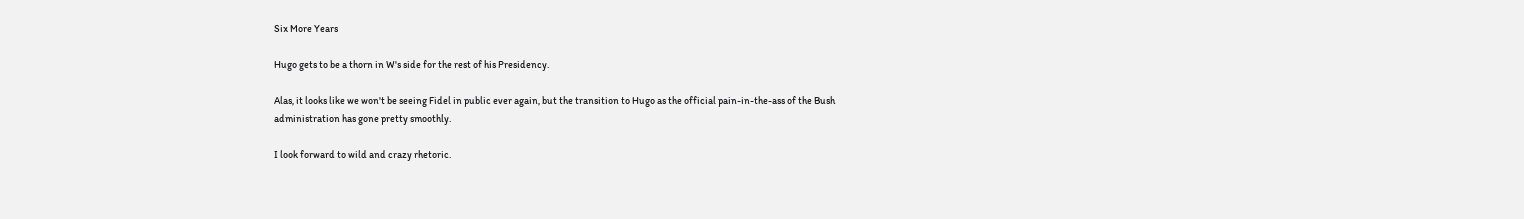Six More Years

Hugo gets to be a thorn in W's side for the rest of his Presidency.

Alas, it looks like we won't be seeing Fidel in public ever again, but the transition to Hugo as the official pain-in-the-ass of the Bush administration has gone pretty smoothly.

I look forward to wild and crazy rhetoric.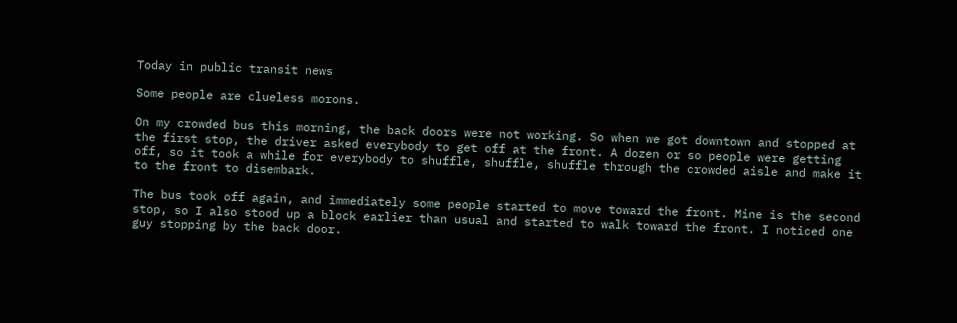Today in public transit news

Some people are clueless morons.

On my crowded bus this morning, the back doors were not working. So when we got downtown and stopped at the first stop, the driver asked everybody to get off at the front. A dozen or so people were getting off, so it took a while for everybody to shuffle, shuffle, shuffle through the crowded aisle and make it to the front to disembark.

The bus took off again, and immediately some people started to move toward the front. Mine is the second stop, so I also stood up a block earlier than usual and started to walk toward the front. I noticed one guy stopping by the back door.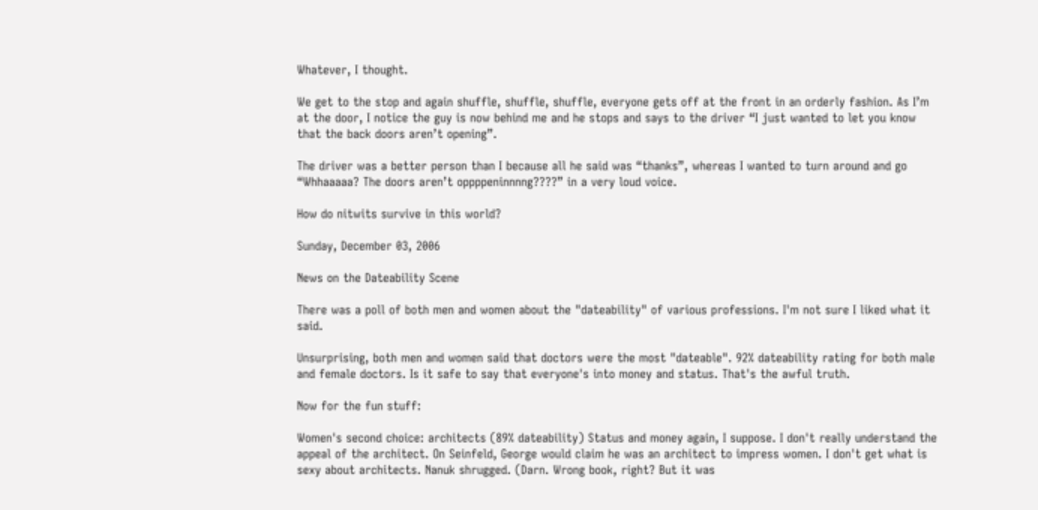Whatever, I thought.

We get to the stop and again shuffle, shuffle, shuffle, everyone gets off at the front in an orderly fashion. As I’m at the door, I notice the guy is now behind me and he stops and says to the driver “I just wanted to let you know that the back doors aren’t opening”.

The driver was a better person than I because all he said was “thanks”, whereas I wanted to turn around and go “Whhaaaaa? The doors aren’t oppppeninnnng????” in a very loud voice.

How do nitwits survive in this world?

Sunday, December 03, 2006

News on the Dateability Scene

There was a poll of both men and women about the "dateability" of various professions. I'm not sure I liked what it said.

Unsurprising, both men and women said that doctors were the most "dateable". 92% dateability rating for both male and female doctors. Is it safe to say that everyone's into money and status. That's the awful truth.

Now for the fun stuff:

Women's second choice: architects (89% dateability) Status and money again, I suppose. I don't really understand the appeal of the architect. On Seinfeld, George would claim he was an architect to impress women. I don't get what is sexy about architects. Nanuk shrugged. (Darn. Wrong book, right? But it was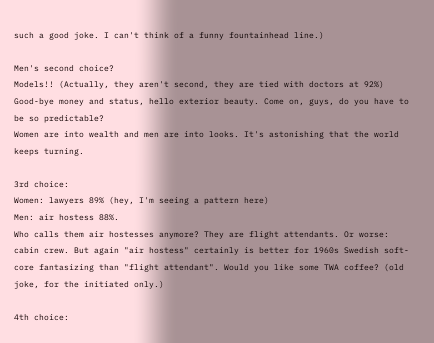such a good joke. I can't think of a funny fountainhead line.)

Men's second choice?
Models!! (Actually, they aren't second, they are tied with doctors at 92%)
Good-bye money and status, hello exterior beauty. Come on, guys, do you have to be so predictable?
Women are into wealth and men are into looks. It's astonishing that the world keeps turning.

3rd choice:
Women: lawyers 89% (hey, I'm seeing a pattern here)
Men: air hostess 88%.
Who calls them air hostesses anymore? They are flight attendants. Or worse: cabin crew. But again "air hostess" certainly is better for 1960s Swedish soft-core fantasizing than "flight attendant". Would you like some TWA coffee? (old joke, for the initiated only.)

4th choice: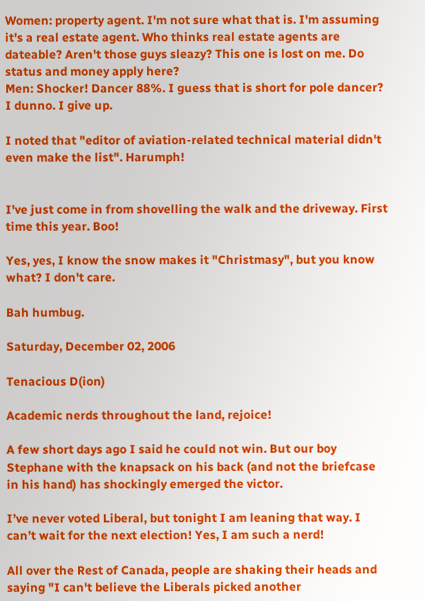Women: property agent. I'm not sure what that is. I'm assuming it's a real estate agent. Who thinks real estate agents are dateable? Aren't those guys sleazy? This one is lost on me. Do status and money apply here?
Men: Shocker! Dancer 88%. I guess that is short for pole dancer? I dunno. I give up.

I noted that "editor of aviation-related technical material didn't even make the list". Harumph!


I've just come in from shovelling the walk and the driveway. First time this year. Boo!

Yes, yes, I know the snow makes it "Christmasy", but you know what? I don't care.

Bah humbug.

Saturday, December 02, 2006

Tenacious D(ion)

Academic nerds throughout the land, rejoice!

A few short days ago I said he could not win. But our boy Stephane with the knapsack on his back (and not the briefcase in his hand) has shockingly emerged the victor.

I’ve never voted Liberal, but tonight I am leaning that way. I can’t wait for the next election! Yes, I am such a nerd!

All over the Rest of Canada, people are shaking their heads and saying "I can't believe the Liberals picked another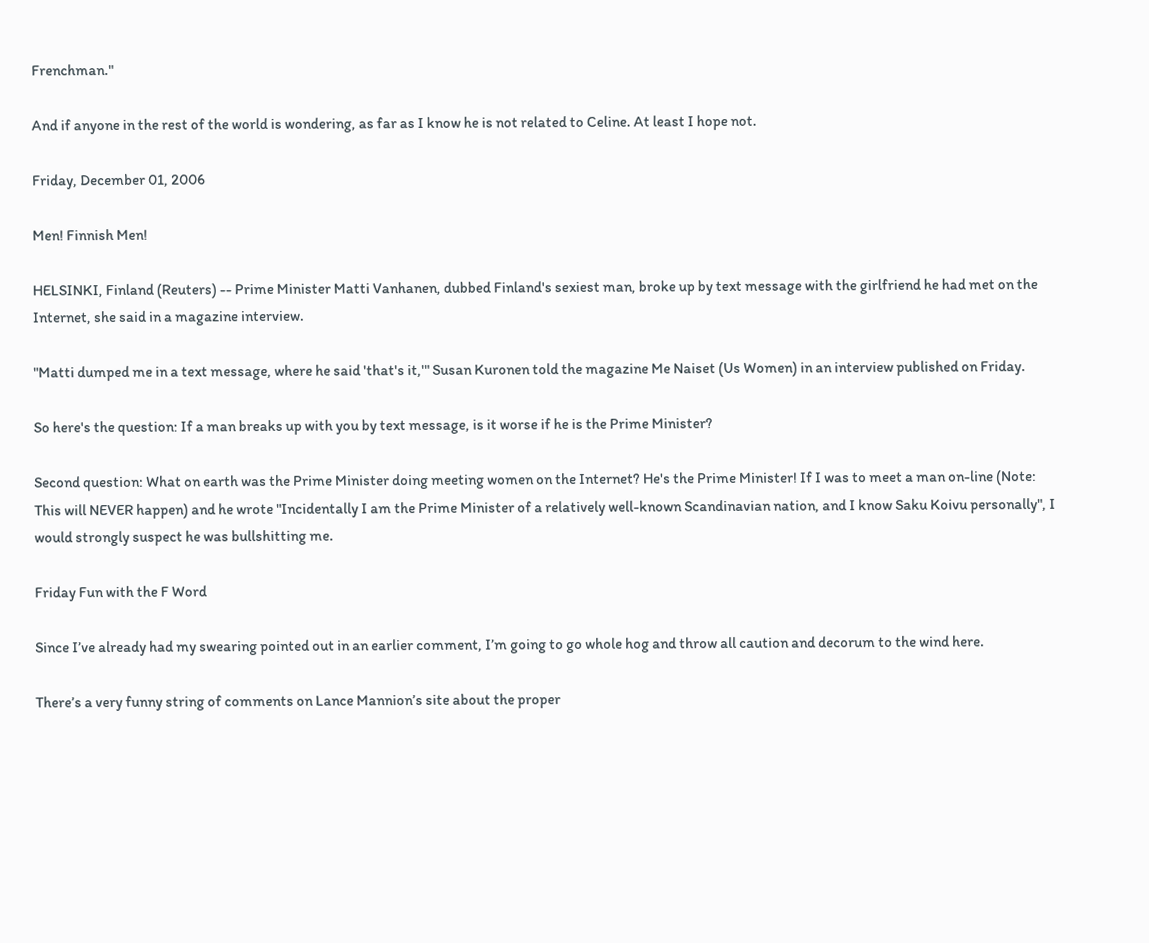Frenchman."

And if anyone in the rest of the world is wondering, as far as I know he is not related to Celine. At least I hope not.

Friday, December 01, 2006

Men! Finnish Men!

HELSINKI, Finland (Reuters) -- Prime Minister Matti Vanhanen, dubbed Finland's sexiest man, broke up by text message with the girlfriend he had met on the Internet, she said in a magazine interview.

"Matti dumped me in a text message, where he said 'that's it,'" Susan Kuronen told the magazine Me Naiset (Us Women) in an interview published on Friday.

So here's the question: If a man breaks up with you by text message, is it worse if he is the Prime Minister?

Second question: What on earth was the Prime Minister doing meeting women on the Internet? He's the Prime Minister! If I was to meet a man on-line (Note: This will NEVER happen) and he wrote "Incidentally I am the Prime Minister of a relatively well-known Scandinavian nation, and I know Saku Koivu personally", I would strongly suspect he was bullshitting me.

Friday Fun with the F Word

Since I’ve already had my swearing pointed out in an earlier comment, I’m going to go whole hog and throw all caution and decorum to the wind here.

There’s a very funny string of comments on Lance Mannion’s site about the proper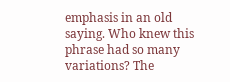emphasis in an old saying. Who knew this phrase had so many variations? The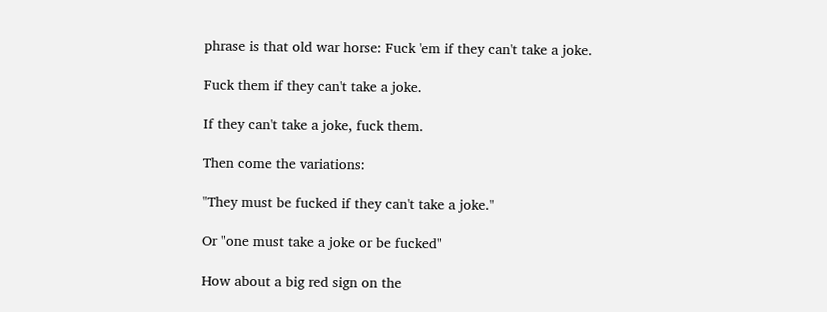phrase is that old war horse: Fuck 'em if they can't take a joke.

Fuck them if they can't take a joke.

If they can't take a joke, fuck them.

Then come the variations:

"They must be fucked if they can't take a joke."

Or "one must take a joke or be fucked"

How about a big red sign on the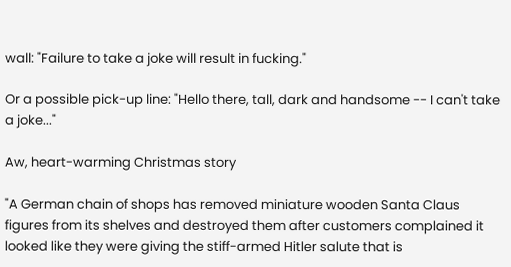wall: "Failure to take a joke will result in fucking."

Or a possible pick-up line: "Hello there, tall, dark and handsome -- I can't take a joke..."

Aw, heart-warming Christmas story

"A German chain of shops has removed miniature wooden Santa Claus figures from its shelves and destroyed them after customers complained it looked like they were giving the stiff-armed Hitler salute that is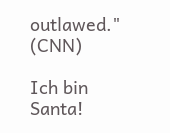outlawed." (CNN)

Ich bin Santa!